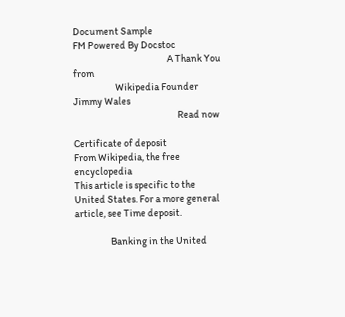Document Sample
FM Powered By Docstoc
                                               A Thank You from
                     Wikipedia Founder Jimmy Wales
                                                    Read now

Certificate of deposit
From Wikipedia, the free encyclopedia
This article is specific to the United States. For a more general article, see Time deposit.

                  Banking in the United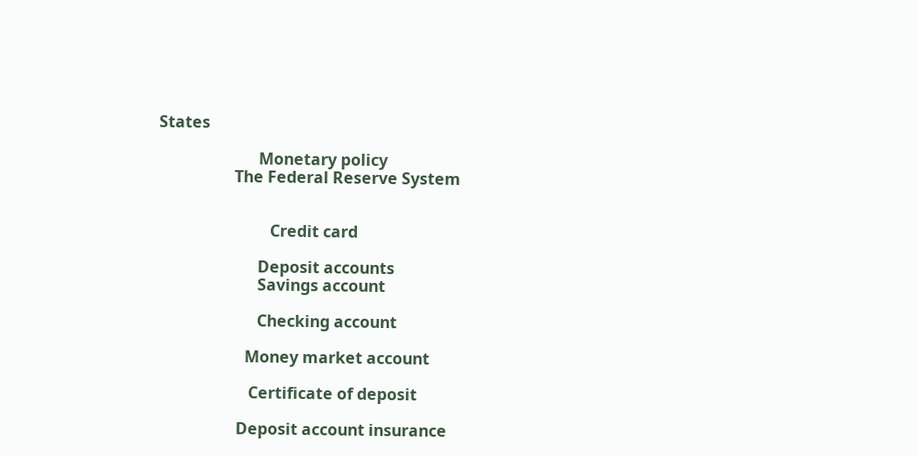States

                         Monetary policy
                   The Federal Reserve System


                            Credit card

                         Deposit accounts
                         Savings account

                         Checking account

                      Money market account

                       Certificate of deposit

                    Deposit account insurance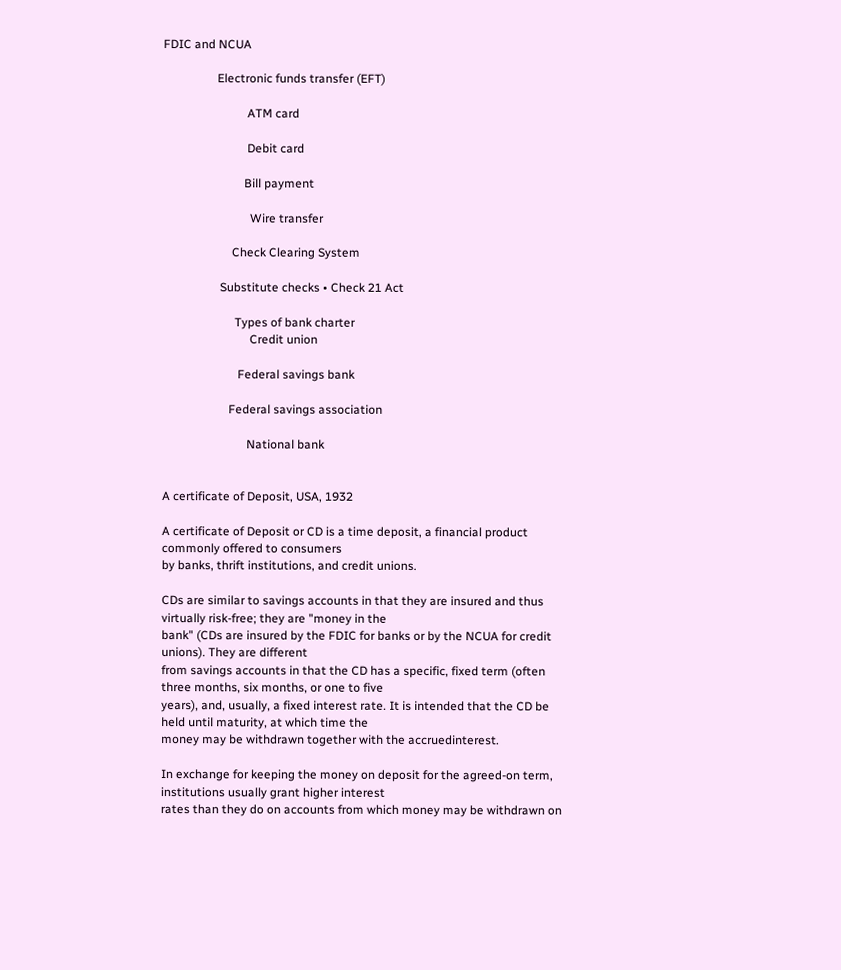FDIC and NCUA

                  Electronic funds transfer (EFT)

                            ATM card

                            Debit card

                           Bill payment

                             Wire transfer

                       Check Clearing System

                   Substitute checks • Check 21 Act

                        Types of bank charter
                             Credit union

                         Federal savings bank

                      Federal savings association

                            National bank


A certificate of Deposit, USA, 1932

A certificate of Deposit or CD is a time deposit, a financial product commonly offered to consumers
by banks, thrift institutions, and credit unions.

CDs are similar to savings accounts in that they are insured and thus virtually risk-free; they are "money in the
bank" (CDs are insured by the FDIC for banks or by the NCUA for credit unions). They are different
from savings accounts in that the CD has a specific, fixed term (often three months, six months, or one to five
years), and, usually, a fixed interest rate. It is intended that the CD be held until maturity, at which time the
money may be withdrawn together with the accruedinterest.

In exchange for keeping the money on deposit for the agreed-on term, institutions usually grant higher interest
rates than they do on accounts from which money may be withdrawn on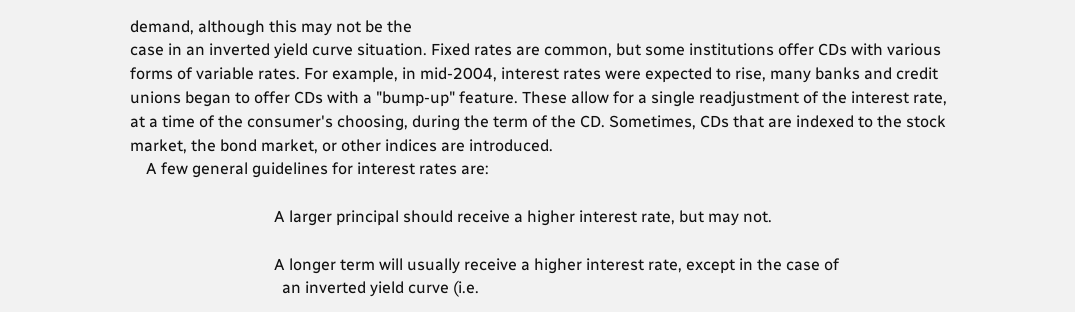demand, although this may not be the
case in an inverted yield curve situation. Fixed rates are common, but some institutions offer CDs with various
forms of variable rates. For example, in mid-2004, interest rates were expected to rise, many banks and credit
unions began to offer CDs with a "bump-up" feature. These allow for a single readjustment of the interest rate,
at a time of the consumer's choosing, during the term of the CD. Sometimes, CDs that are indexed to the stock
market, the bond market, or other indices are introduced.
    A few general guidelines for interest rates are:

                                    A larger principal should receive a higher interest rate, but may not.

                                    A longer term will usually receive a higher interest rate, except in the case of
                                      an inverted yield curve (i.e.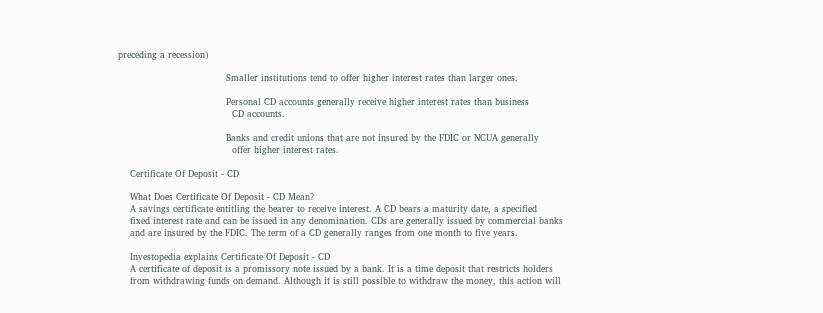preceding a recession)

                                    Smaller institutions tend to offer higher interest rates than larger ones.

                                    Personal CD accounts generally receive higher interest rates than business
                                      CD accounts.

                                    Banks and credit unions that are not insured by the FDIC or NCUA generally
                                      offer higher interest rates.

    Certificate Of Deposit - CD

    What Does Certificate Of Deposit - CD Mean?
    A savings certificate entitling the bearer to receive interest. A CD bears a maturity date, a specified
    fixed interest rate and can be issued in any denomination. CDs are generally issued by commercial banks
    and are insured by the FDIC. The term of a CD generally ranges from one month to five years.

    Investopedia explains Certificate Of Deposit - CD
    A certificate of deposit is a promissory note issued by a bank. It is a time deposit that restricts holders
    from withdrawing funds on demand. Although it is still possible to withdraw the money, this action will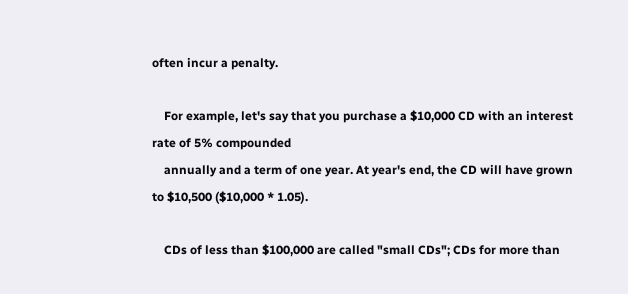often incur a penalty.

    For example, let's say that you purchase a $10,000 CD with an interest rate of 5% compounded
    annually and a term of one year. At year's end, the CD will have grown to $10,500 ($10,000 * 1.05).

    CDs of less than $100,000 are called "small CDs"; CDs for more than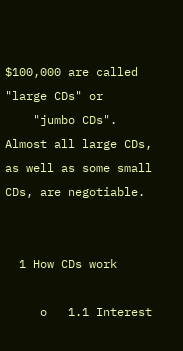$100,000 are called "large CDs" or
    "jumbo CDs". Almost all large CDs, as well as some small CDs, are negotiable.


  1 How CDs work

     o   1.1 Interest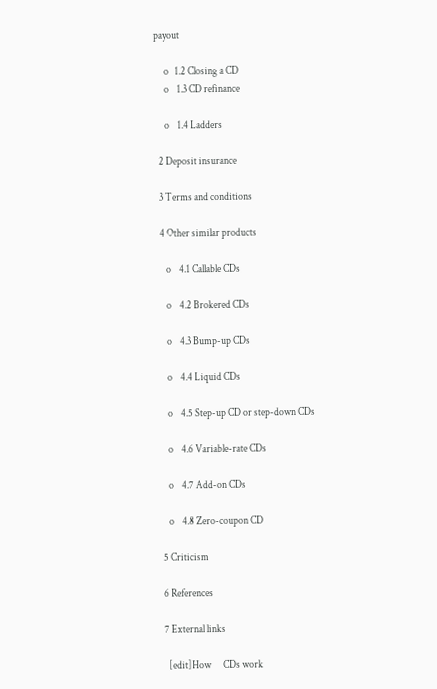payout

     o   1.2 Closing a CD
     o    1.3 CD refinance

     o    1.4 Ladders

  2 Deposit insurance

  3 Terms and conditions

  4 Other similar products

     o    4.1 Callable CDs

     o    4.2 Brokered CDs

     o    4.3 Bump-up CDs

     o    4.4 Liquid CDs

     o    4.5 Step-up CD or step-down CDs

     o    4.6 Variable-rate CDs

     o    4.7 Add-on CDs

     o    4.8 Zero-coupon CD

  5 Criticism

  6 References

  7 External links

    [edit]How      CDs work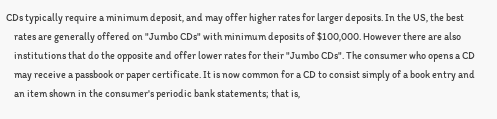CDs typically require a minimum deposit, and may offer higher rates for larger deposits. In the US, the best
    rates are generally offered on "Jumbo CDs" with minimum deposits of $100,000. However there are also
    institutions that do the opposite and offer lower rates for their "Jumbo CDs". The consumer who opens a CD
    may receive a passbook or paper certificate. It is now common for a CD to consist simply of a book entry and
    an item shown in the consumer's periodic bank statements; that is,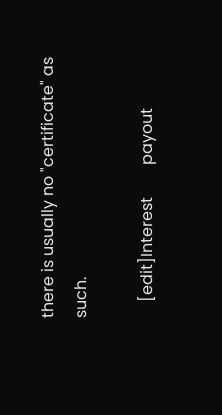there is usually no "certificate" as such.

    [edit]Interest        payout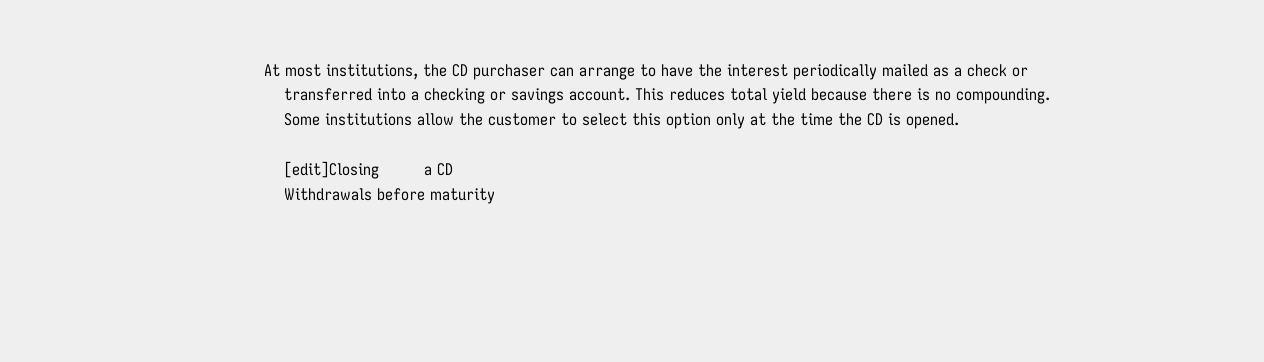At most institutions, the CD purchaser can arrange to have the interest periodically mailed as a check or
    transferred into a checking or savings account. This reduces total yield because there is no compounding.
    Some institutions allow the customer to select this option only at the time the CD is opened.

    [edit]Closing         a CD
    Withdrawals before maturity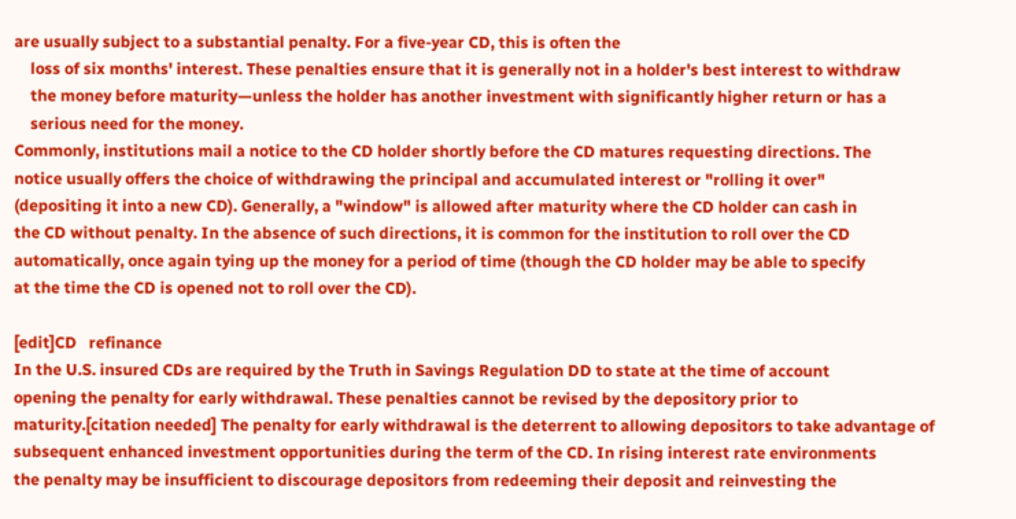are usually subject to a substantial penalty. For a five-year CD, this is often the
    loss of six months' interest. These penalties ensure that it is generally not in a holder's best interest to withdraw
    the money before maturity—unless the holder has another investment with significantly higher return or has a
    serious need for the money.
Commonly, institutions mail a notice to the CD holder shortly before the CD matures requesting directions. The
notice usually offers the choice of withdrawing the principal and accumulated interest or "rolling it over"
(depositing it into a new CD). Generally, a "window" is allowed after maturity where the CD holder can cash in
the CD without penalty. In the absence of such directions, it is common for the institution to roll over the CD
automatically, once again tying up the money for a period of time (though the CD holder may be able to specify
at the time the CD is opened not to roll over the CD).

[edit]CD   refinance
In the U.S. insured CDs are required by the Truth in Savings Regulation DD to state at the time of account
opening the penalty for early withdrawal. These penalties cannot be revised by the depository prior to
maturity.[citation needed] The penalty for early withdrawal is the deterrent to allowing depositors to take advantage of
subsequent enhanced investment opportunities during the term of the CD. In rising interest rate environments
the penalty may be insufficient to discourage depositors from redeeming their deposit and reinvesting the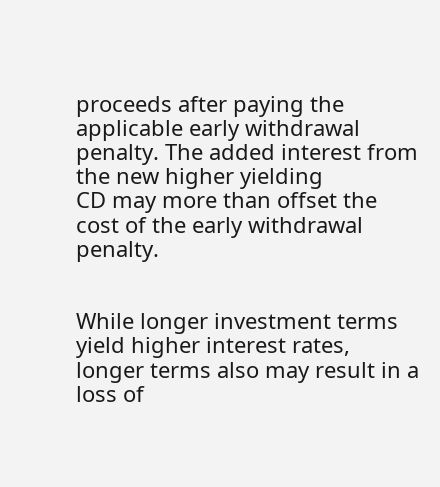proceeds after paying the applicable early withdrawal penalty. The added interest from the new higher yielding
CD may more than offset the cost of the early withdrawal penalty.


While longer investment terms yield higher interest rates, longer terms also may result in a loss of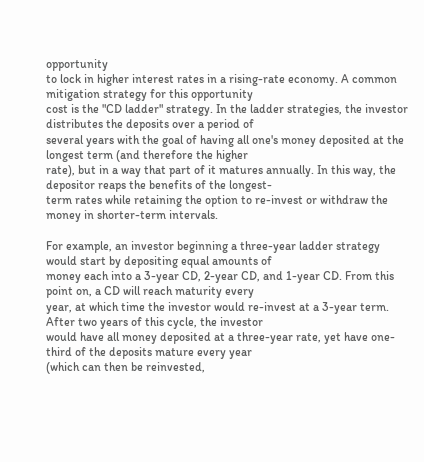opportunity
to lock in higher interest rates in a rising-rate economy. A common mitigation strategy for this opportunity
cost is the "CD ladder" strategy. In the ladder strategies, the investor distributes the deposits over a period of
several years with the goal of having all one's money deposited at the longest term (and therefore the higher
rate), but in a way that part of it matures annually. In this way, the depositor reaps the benefits of the longest-
term rates while retaining the option to re-invest or withdraw the money in shorter-term intervals.

For example, an investor beginning a three-year ladder strategy would start by depositing equal amounts of
money each into a 3-year CD, 2-year CD, and 1-year CD. From this point on, a CD will reach maturity every
year, at which time the investor would re-invest at a 3-year term. After two years of this cycle, the investor
would have all money deposited at a three-year rate, yet have one-third of the deposits mature every year
(which can then be reinvested,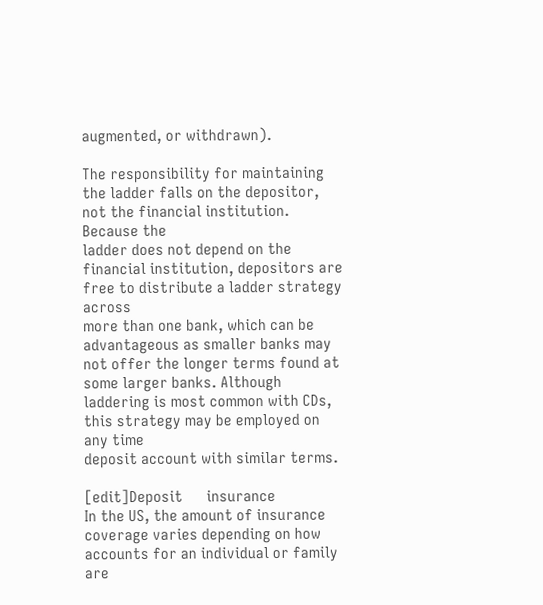augmented, or withdrawn).

The responsibility for maintaining the ladder falls on the depositor, not the financial institution. Because the
ladder does not depend on the financial institution, depositors are free to distribute a ladder strategy across
more than one bank, which can be advantageous as smaller banks may not offer the longer terms found at
some larger banks. Although laddering is most common with CDs, this strategy may be employed on any time
deposit account with similar terms.

[edit]Deposit      insurance
In the US, the amount of insurance coverage varies depending on how accounts for an individual or family are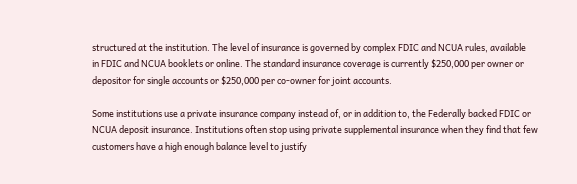structured at the institution. The level of insurance is governed by complex FDIC and NCUA rules, available
in FDIC and NCUA booklets or online. The standard insurance coverage is currently $250,000 per owner or
depositor for single accounts or $250,000 per co-owner for joint accounts.

Some institutions use a private insurance company instead of, or in addition to, the Federally backed FDIC or
NCUA deposit insurance. Institutions often stop using private supplemental insurance when they find that few
customers have a high enough balance level to justify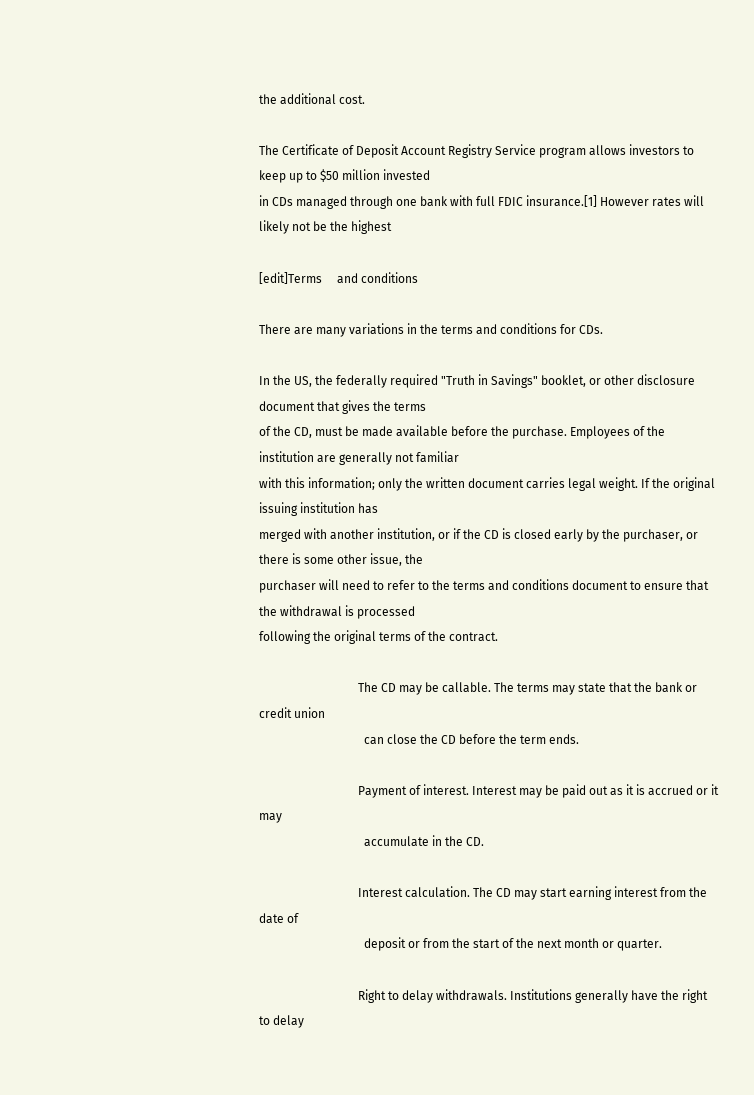the additional cost.

The Certificate of Deposit Account Registry Service program allows investors to keep up to $50 million invested
in CDs managed through one bank with full FDIC insurance.[1] However rates will likely not be the highest

[edit]Terms     and conditions

There are many variations in the terms and conditions for CDs.

In the US, the federally required "Truth in Savings" booklet, or other disclosure document that gives the terms
of the CD, must be made available before the purchase. Employees of the institution are generally not familiar
with this information; only the written document carries legal weight. If the original issuing institution has
merged with another institution, or if the CD is closed early by the purchaser, or there is some other issue, the
purchaser will need to refer to the terms and conditions document to ensure that the withdrawal is processed
following the original terms of the contract.

                                 The CD may be callable. The terms may state that the bank or credit union
                                   can close the CD before the term ends.

                                 Payment of interest. Interest may be paid out as it is accrued or it may
                                   accumulate in the CD.

                                 Interest calculation. The CD may start earning interest from the date of
                                   deposit or from the start of the next month or quarter.

                                 Right to delay withdrawals. Institutions generally have the right to delay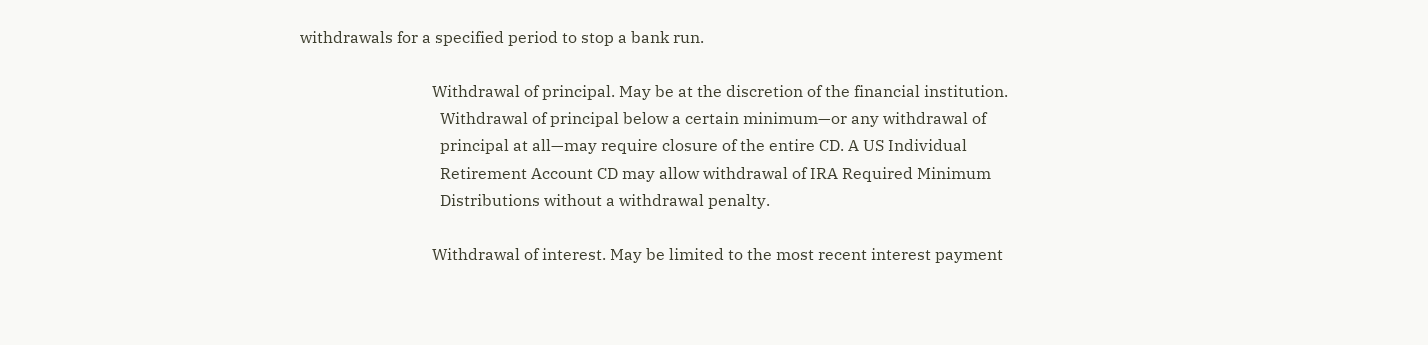withdrawals for a specified period to stop a bank run.

                                 Withdrawal of principal. May be at the discretion of the financial institution.
                                   Withdrawal of principal below a certain minimum—or any withdrawal of
                                   principal at all—may require closure of the entire CD. A US Individual
                                   Retirement Account CD may allow withdrawal of IRA Required Minimum
                                   Distributions without a withdrawal penalty.

                                 Withdrawal of interest. May be limited to the most recent interest payment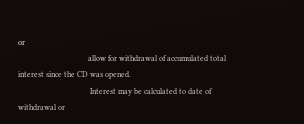or
                                   allow for withdrawal of accumulated total interest since the CD was opened.
                                    Interest may be calculated to date of withdrawal or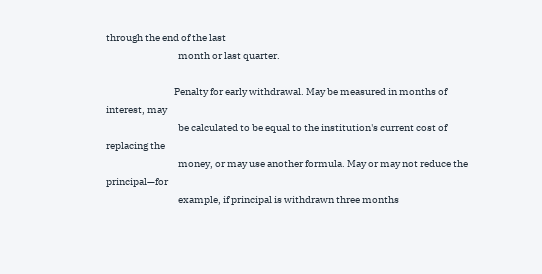through the end of the last
                                    month or last quarter.

                                  Penalty for early withdrawal. May be measured in months of interest, may
                                    be calculated to be equal to the institution's current cost of replacing the
                                    money, or may use another formula. May or may not reduce the principal—for
                                    example, if principal is withdrawn three months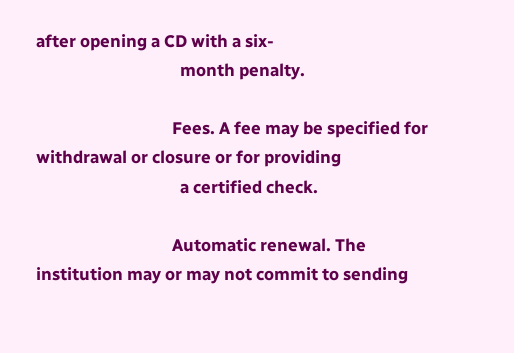after opening a CD with a six-
                                    month penalty.

                                  Fees. A fee may be specified for withdrawal or closure or for providing
                                    a certified check.

                                  Automatic renewal. The institution may or may not commit to sending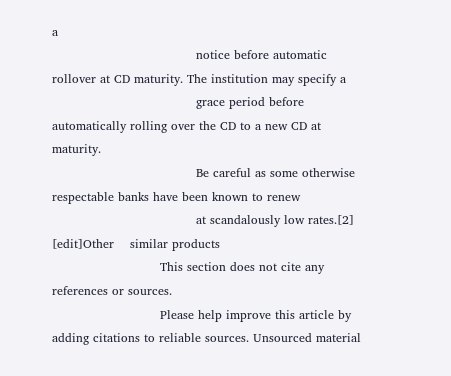a
                                    notice before automatic rollover at CD maturity. The institution may specify a
                                    grace period before automatically rolling over the CD to a new CD at maturity.
                                    Be careful as some otherwise respectable banks have been known to renew
                                    at scandalously low rates.[2]
[edit]Other    similar products
                           This section does not cite any references or sources.
                           Please help improve this article by adding citations to reliable sources. Unsourced material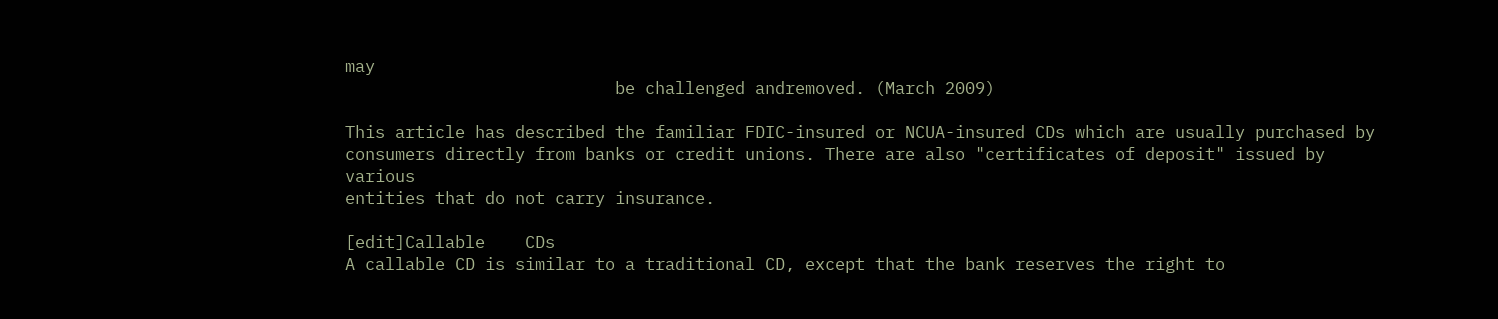may
                           be challenged andremoved. (March 2009)

This article has described the familiar FDIC-insured or NCUA-insured CDs which are usually purchased by
consumers directly from banks or credit unions. There are also "certificates of deposit" issued by various
entities that do not carry insurance.

[edit]Callable    CDs
A callable CD is similar to a traditional CD, except that the bank reserves the right to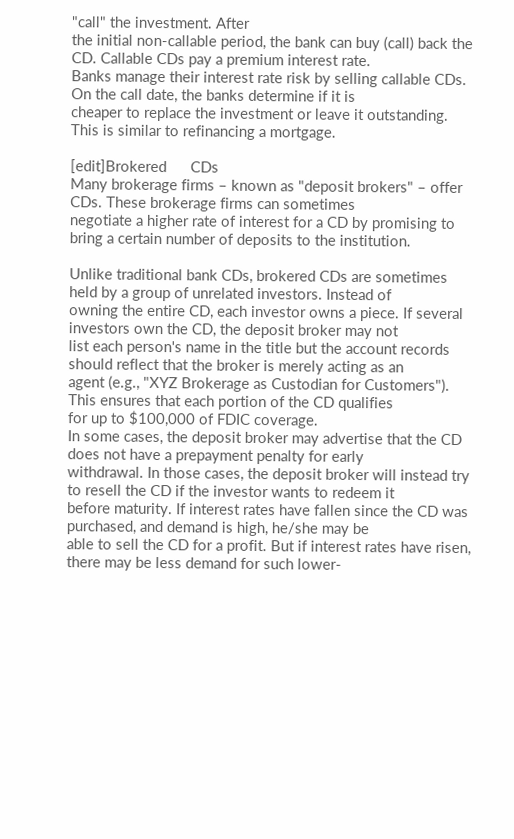"call" the investment. After
the initial non-callable period, the bank can buy (call) back the CD. Callable CDs pay a premium interest rate.
Banks manage their interest rate risk by selling callable CDs. On the call date, the banks determine if it is
cheaper to replace the investment or leave it outstanding. This is similar to refinancing a mortgage.

[edit]Brokered      CDs
Many brokerage firms – known as "deposit brokers" – offer CDs. These brokerage firms can sometimes
negotiate a higher rate of interest for a CD by promising to bring a certain number of deposits to the institution.

Unlike traditional bank CDs, brokered CDs are sometimes held by a group of unrelated investors. Instead of
owning the entire CD, each investor owns a piece. If several investors own the CD, the deposit broker may not
list each person's name in the title but the account records should reflect that the broker is merely acting as an
agent (e.g., "XYZ Brokerage as Custodian for Customers"). This ensures that each portion of the CD qualifies
for up to $100,000 of FDIC coverage.
In some cases, the deposit broker may advertise that the CD does not have a prepayment penalty for early
withdrawal. In those cases, the deposit broker will instead try to resell the CD if the investor wants to redeem it
before maturity. If interest rates have fallen since the CD was purchased, and demand is high, he/she may be
able to sell the CD for a profit. But if interest rates have risen, there may be less demand for such lower-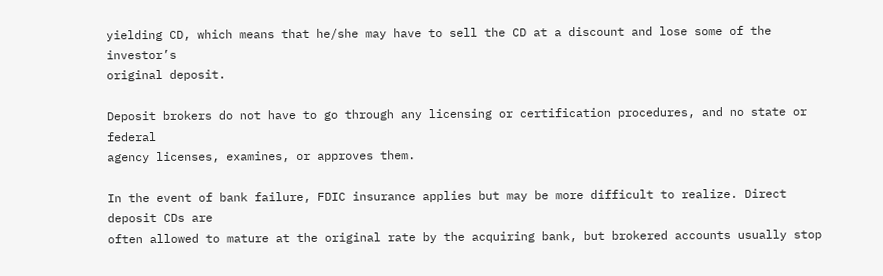yielding CD, which means that he/she may have to sell the CD at a discount and lose some of the investor’s
original deposit.

Deposit brokers do not have to go through any licensing or certification procedures, and no state or federal
agency licenses, examines, or approves them.

In the event of bank failure, FDIC insurance applies but may be more difficult to realize. Direct deposit CDs are
often allowed to mature at the original rate by the acquiring bank, but brokered accounts usually stop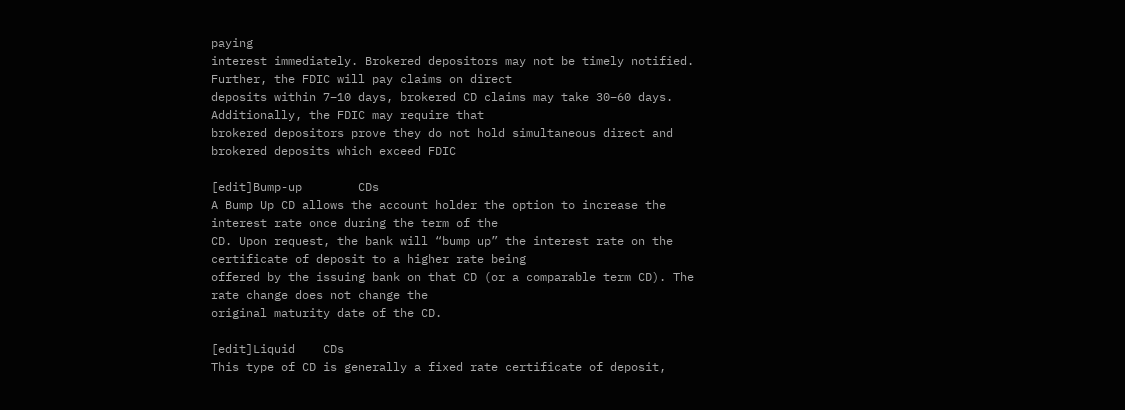paying
interest immediately. Brokered depositors may not be timely notified. Further, the FDIC will pay claims on direct
deposits within 7–10 days, brokered CD claims may take 30–60 days. Additionally, the FDIC may require that
brokered depositors prove they do not hold simultaneous direct and brokered deposits which exceed FDIC

[edit]Bump-up        CDs
A Bump Up CD allows the account holder the option to increase the interest rate once during the term of the
CD. Upon request, the bank will “bump up” the interest rate on the certificate of deposit to a higher rate being
offered by the issuing bank on that CD (or a comparable term CD). The rate change does not change the
original maturity date of the CD.

[edit]Liquid    CDs
This type of CD is generally a fixed rate certificate of deposit,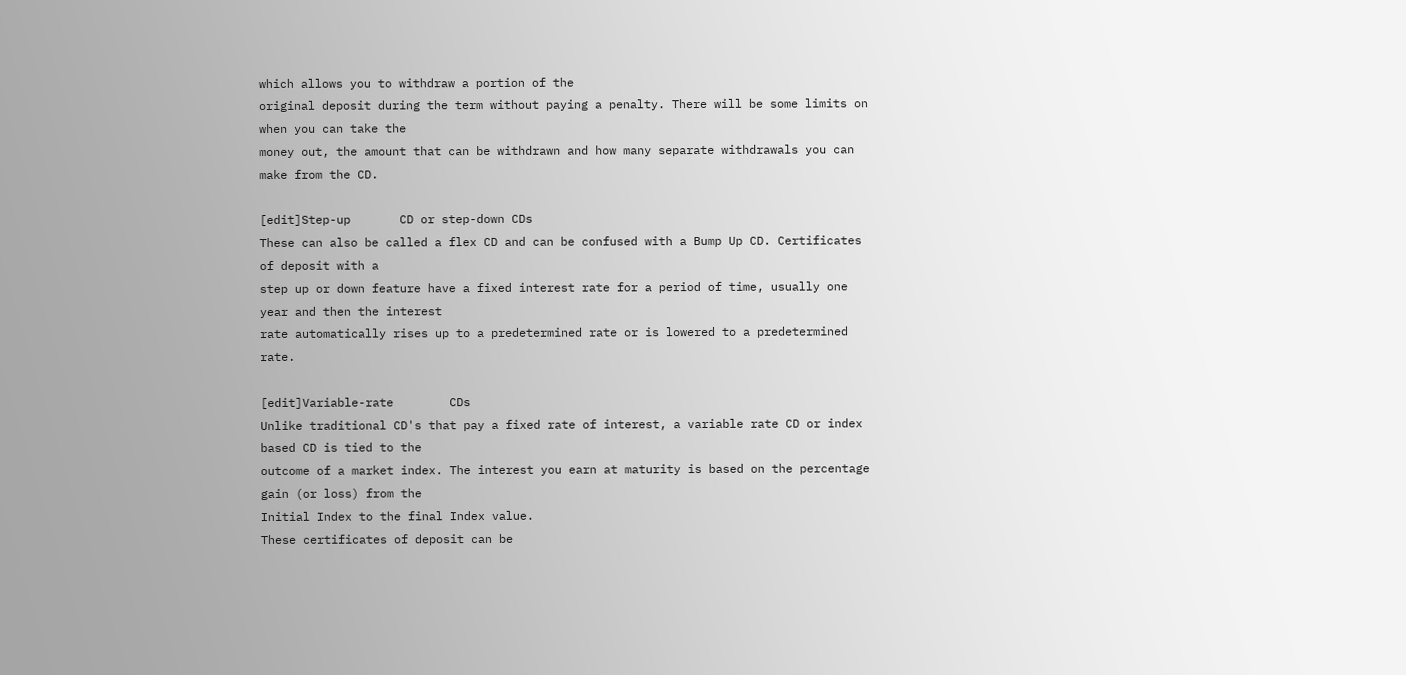which allows you to withdraw a portion of the
original deposit during the term without paying a penalty. There will be some limits on when you can take the
money out, the amount that can be withdrawn and how many separate withdrawals you can make from the CD.

[edit]Step-up       CD or step-down CDs
These can also be called a flex CD and can be confused with a Bump Up CD. Certificates of deposit with a
step up or down feature have a fixed interest rate for a period of time, usually one year and then the interest
rate automatically rises up to a predetermined rate or is lowered to a predetermined rate.

[edit]Variable-rate        CDs
Unlike traditional CD's that pay a fixed rate of interest, a variable rate CD or index based CD is tied to the
outcome of a market index. The interest you earn at maturity is based on the percentage gain (or loss) from the
Initial Index to the final Index value.
These certificates of deposit can be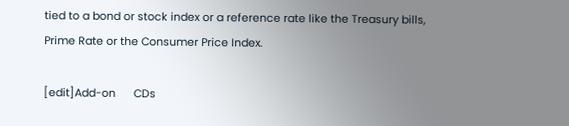tied to a bond or stock index or a reference rate like the Treasury bills,
Prime Rate or the Consumer Price Index.

[edit]Add-on      CDs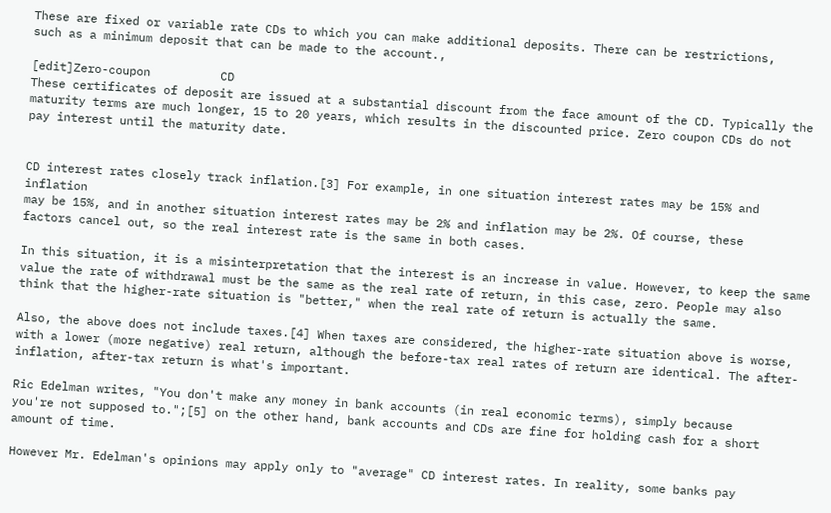These are fixed or variable rate CDs to which you can make additional deposits. There can be restrictions,
such as a minimum deposit that can be made to the account.,

[edit]Zero-coupon          CD
These certificates of deposit are issued at a substantial discount from the face amount of the CD. Typically the
maturity terms are much longer, 15 to 20 years, which results in the discounted price. Zero coupon CDs do not
pay interest until the maturity date.


CD interest rates closely track inflation.[3] For example, in one situation interest rates may be 15% and inflation
may be 15%, and in another situation interest rates may be 2% and inflation may be 2%. Of course, these
factors cancel out, so the real interest rate is the same in both cases.

In this situation, it is a misinterpretation that the interest is an increase in value. However, to keep the same
value the rate of withdrawal must be the same as the real rate of return, in this case, zero. People may also
think that the higher-rate situation is "better," when the real rate of return is actually the same.

Also, the above does not include taxes.[4] When taxes are considered, the higher-rate situation above is worse,
with a lower (more negative) real return, although the before-tax real rates of return are identical. The after-
inflation, after-tax return is what's important.

Ric Edelman writes, "You don't make any money in bank accounts (in real economic terms), simply because
you're not supposed to.";[5] on the other hand, bank accounts and CDs are fine for holding cash for a short
amount of time.

However Mr. Edelman's opinions may apply only to "average" CD interest rates. In reality, some banks pay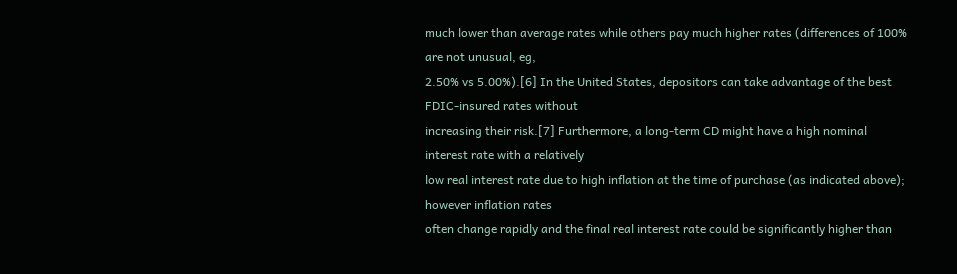much lower than average rates while others pay much higher rates (differences of 100% are not unusual, eg,
2.50% vs 5.00%).[6] In the United States, depositors can take advantage of the best FDIC-insured rates without
increasing their risk.[7] Furthermore, a long-term CD might have a high nominal interest rate with a relatively
low real interest rate due to high inflation at the time of purchase (as indicated above); however inflation rates
often change rapidly and the final real interest rate could be significantly higher than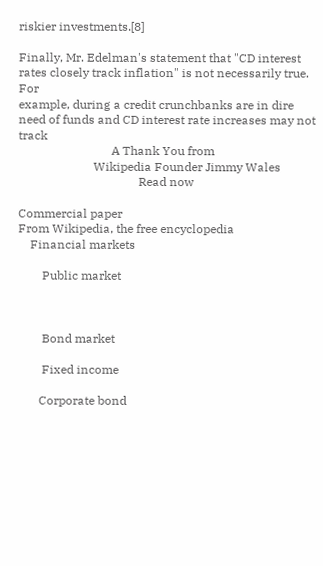riskier investments.[8]

Finally, Mr. Edelman's statement that "CD interest rates closely track inflation" is not necessarily true. For
example, during a credit crunchbanks are in dire need of funds and CD interest rate increases may not track
                               A Thank You from
                         Wikipedia Founder Jimmy Wales
                                        Read now

Commercial paper
From Wikipedia, the free encyclopedia
    Financial markets

        Public market



        Bond market

        Fixed income

       Corporate bond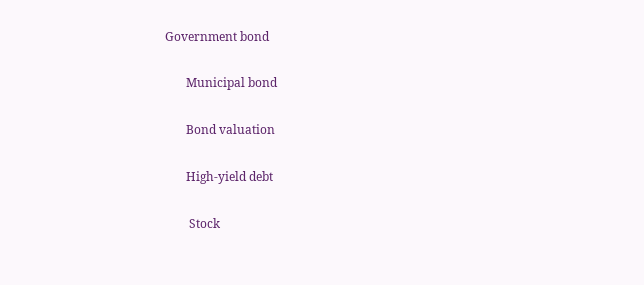Government bond

       Municipal bond

       Bond valuation

       High-yield debt

        Stock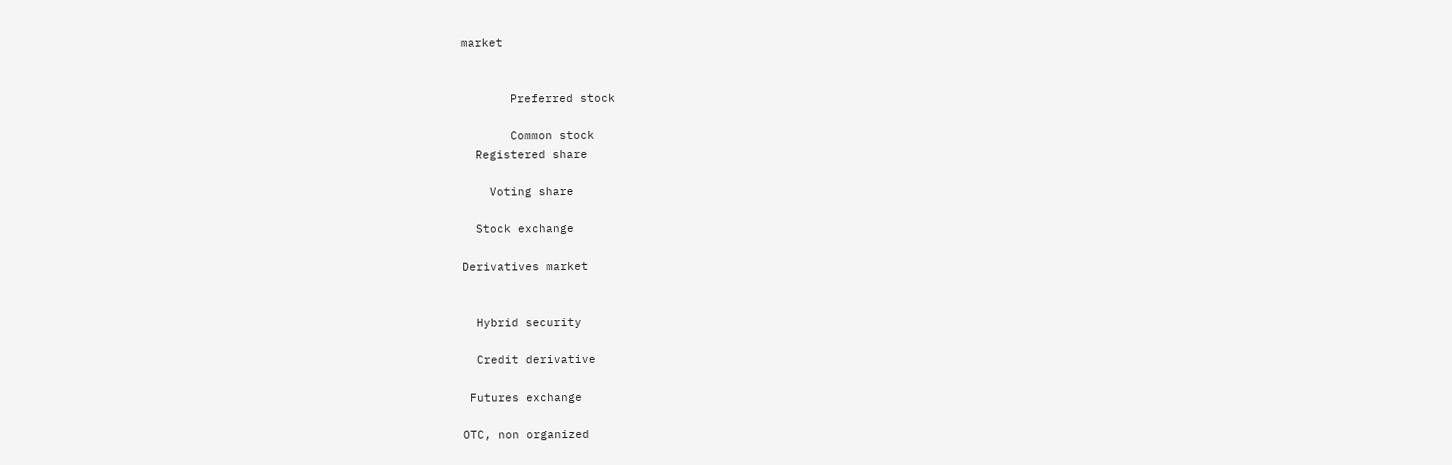market


       Preferred stock

       Common stock
  Registered share

    Voting share

  Stock exchange

Derivatives market


  Hybrid security

  Credit derivative

 Futures exchange

OTC, non organized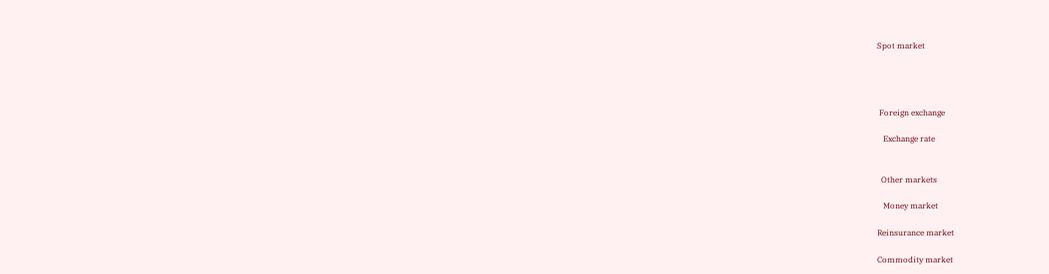Spot market




 Foreign exchange

   Exchange rate


  Other markets

   Money market

Reinsurance market

Commodity market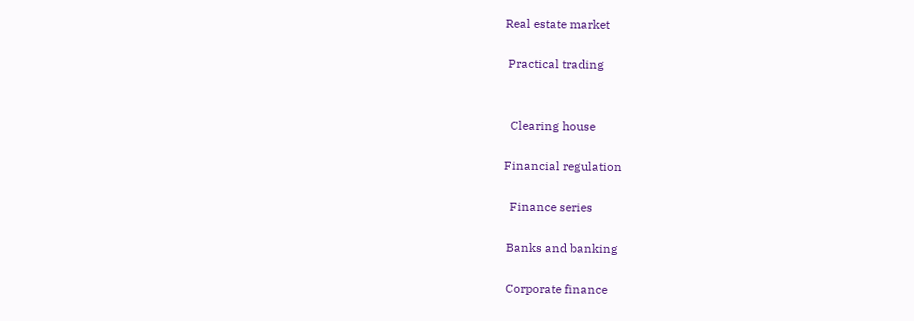Real estate market

 Practical trading


  Clearing house

Financial regulation

  Finance series

 Banks and banking

 Corporate finance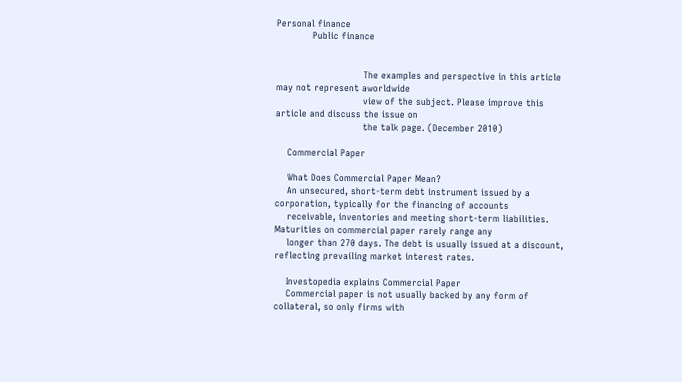Personal finance
            Public finance


                             The examples and perspective in this article may not represent aworldwide
                             view of the subject. Please improve this article and discuss the issue on
                             the talk page. (December 2010)

    Commercial Paper

    What Does Commercial Paper Mean?
    An unsecured, short-term debt instrument issued by a corporation, typically for the financing of accounts
    receivable, inventories and meeting short-term liabilities. Maturities on commercial paper rarely range any
    longer than 270 days. The debt is usually issued at a discount, reflecting prevailing market interest rates.

    Investopedia explains Commercial Paper
    Commercial paper is not usually backed by any form of collateral, so only firms with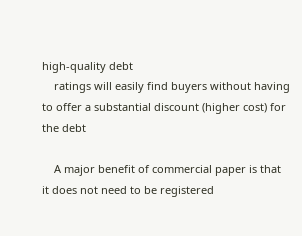high-quality debt
    ratings will easily find buyers without having to offer a substantial discount (higher cost) for the debt

    A major benefit of commercial paper is that it does not need to be registered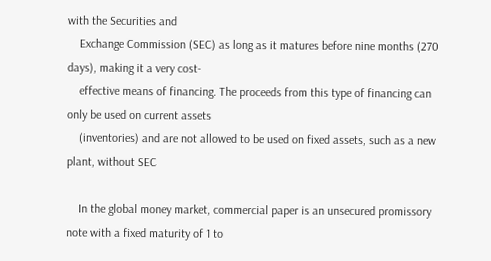with the Securities and
    Exchange Commission (SEC) as long as it matures before nine months (270 days), making it a very cost-
    effective means of financing. The proceeds from this type of financing can only be used on current assets
    (inventories) and are not allowed to be used on fixed assets, such as a new plant, without SEC

    In the global money market, commercial paper is an unsecured promissory note with a fixed maturity of 1 to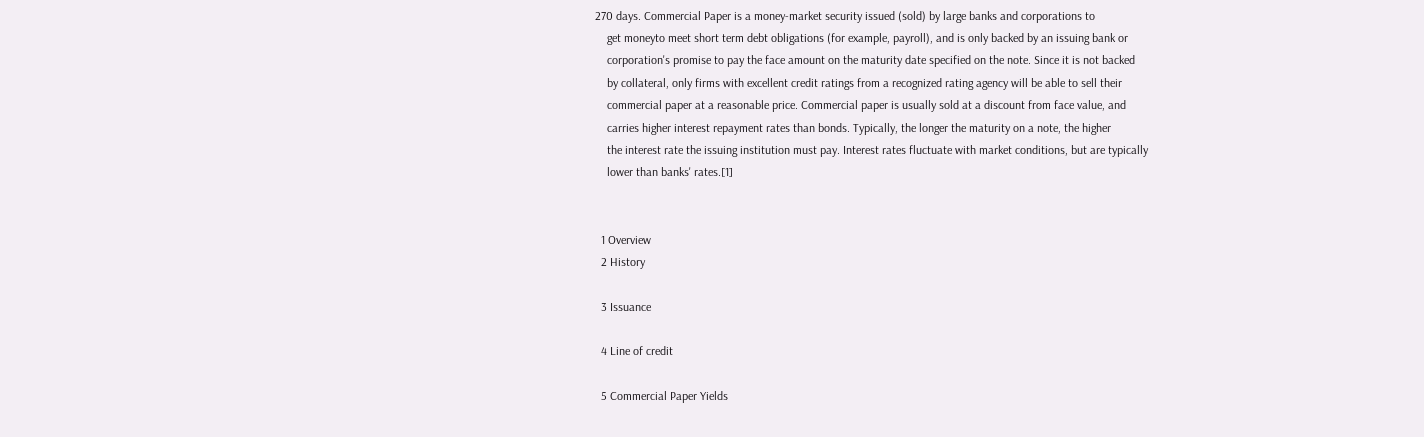270 days. Commercial Paper is a money-market security issued (sold) by large banks and corporations to
    get moneyto meet short term debt obligations (for example, payroll), and is only backed by an issuing bank or
    corporation's promise to pay the face amount on the maturity date specified on the note. Since it is not backed
    by collateral, only firms with excellent credit ratings from a recognized rating agency will be able to sell their
    commercial paper at a reasonable price. Commercial paper is usually sold at a discount from face value, and
    carries higher interest repayment rates than bonds. Typically, the longer the maturity on a note, the higher
    the interest rate the issuing institution must pay. Interest rates fluctuate with market conditions, but are typically
    lower than banks' rates.[1]


  1 Overview
  2 History

  3 Issuance

  4 Line of credit

  5 Commercial Paper Yields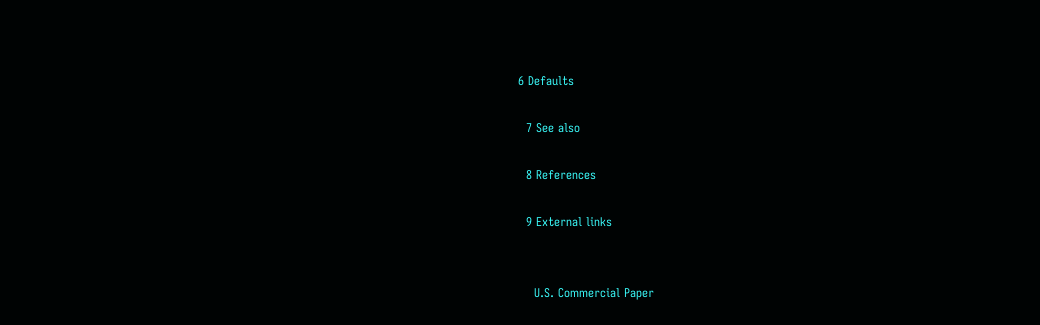6 Defaults

  7 See also

  8 References

  9 External links


    U.S. Commercial Paper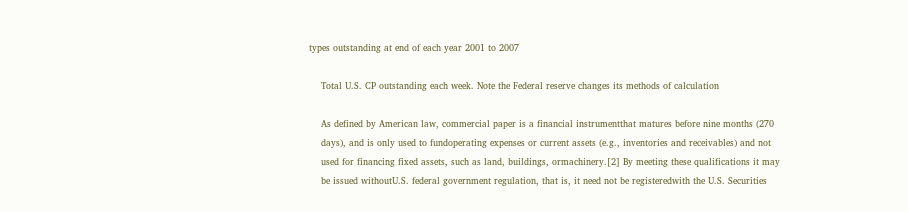types outstanding at end of each year 2001 to 2007

    Total U.S. CP outstanding each week. Note the Federal reserve changes its methods of calculation

    As defined by American law, commercial paper is a financial instrumentthat matures before nine months (270
    days), and is only used to fundoperating expenses or current assets (e.g., inventories and receivables) and not
    used for financing fixed assets, such as land, buildings, ormachinery.[2] By meeting these qualifications it may
    be issued withoutU.S. federal government regulation, that is, it need not be registeredwith the U.S. Securities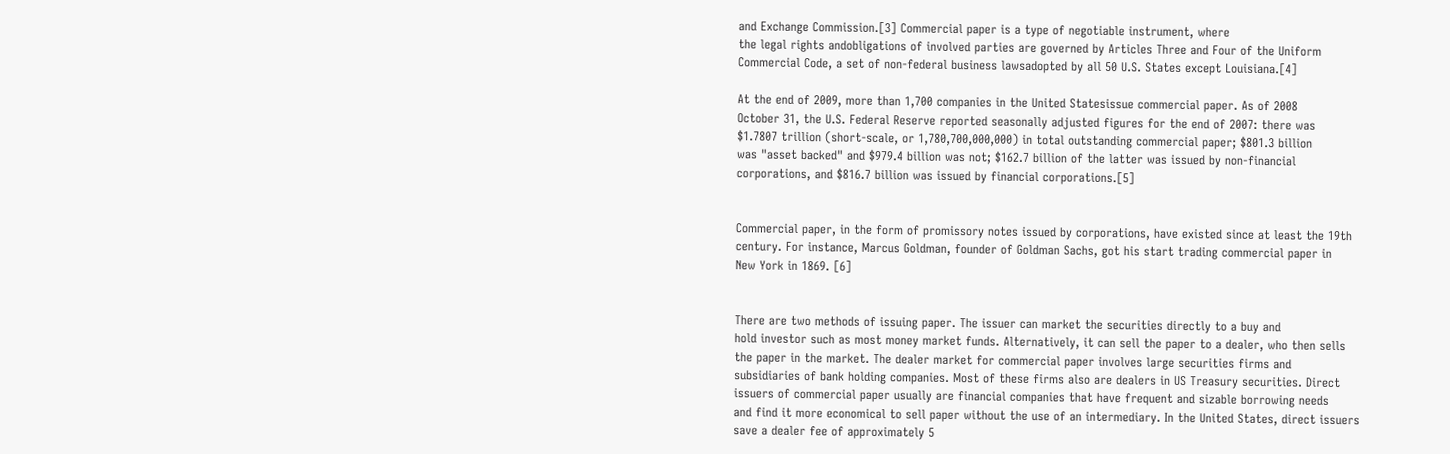and Exchange Commission.[3] Commercial paper is a type of negotiable instrument, where
the legal rights andobligations of involved parties are governed by Articles Three and Four of the Uniform
Commercial Code, a set of non-federal business lawsadopted by all 50 U.S. States except Louisiana.[4]

At the end of 2009, more than 1,700 companies in the United Statesissue commercial paper. As of 2008
October 31, the U.S. Federal Reserve reported seasonally adjusted figures for the end of 2007: there was
$1.7807 trillion (short-scale, or 1,780,700,000,000) in total outstanding commercial paper; $801.3 billion
was "asset backed" and $979.4 billion was not; $162.7 billion of the latter was issued by non-financial
corporations, and $816.7 billion was issued by financial corporations.[5]


Commercial paper, in the form of promissory notes issued by corporations, have existed since at least the 19th
century. For instance, Marcus Goldman, founder of Goldman Sachs, got his start trading commercial paper in
New York in 1869. [6]


There are two methods of issuing paper. The issuer can market the securities directly to a buy and
hold investor such as most money market funds. Alternatively, it can sell the paper to a dealer, who then sells
the paper in the market. The dealer market for commercial paper involves large securities firms and
subsidiaries of bank holding companies. Most of these firms also are dealers in US Treasury securities. Direct
issuers of commercial paper usually are financial companies that have frequent and sizable borrowing needs
and find it more economical to sell paper without the use of an intermediary. In the United States, direct issuers
save a dealer fee of approximately 5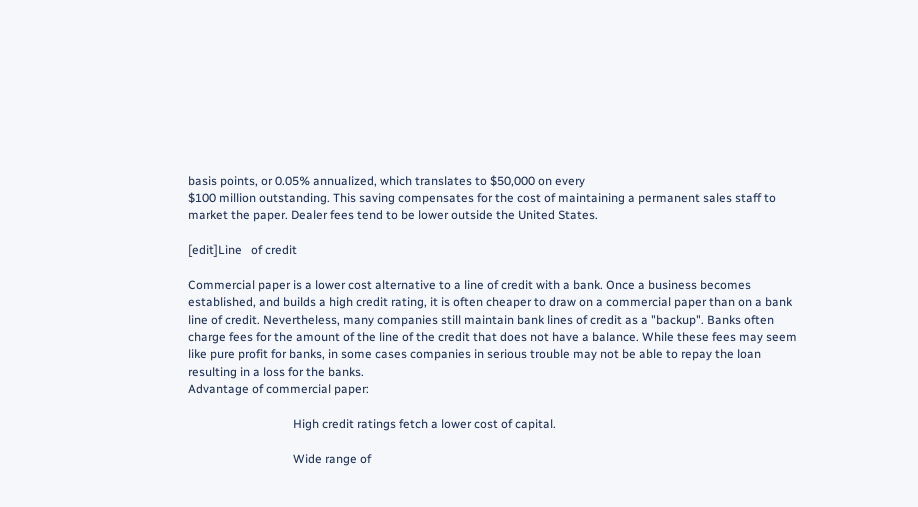basis points, or 0.05% annualized, which translates to $50,000 on every
$100 million outstanding. This saving compensates for the cost of maintaining a permanent sales staff to
market the paper. Dealer fees tend to be lower outside the United States.

[edit]Line   of credit

Commercial paper is a lower cost alternative to a line of credit with a bank. Once a business becomes
established, and builds a high credit rating, it is often cheaper to draw on a commercial paper than on a bank
line of credit. Nevertheless, many companies still maintain bank lines of credit as a "backup". Banks often
charge fees for the amount of the line of the credit that does not have a balance. While these fees may seem
like pure profit for banks, in some cases companies in serious trouble may not be able to repay the loan
resulting in a loss for the banks.
Advantage of commercial paper:

                                   High credit ratings fetch a lower cost of capital.

                                   Wide range of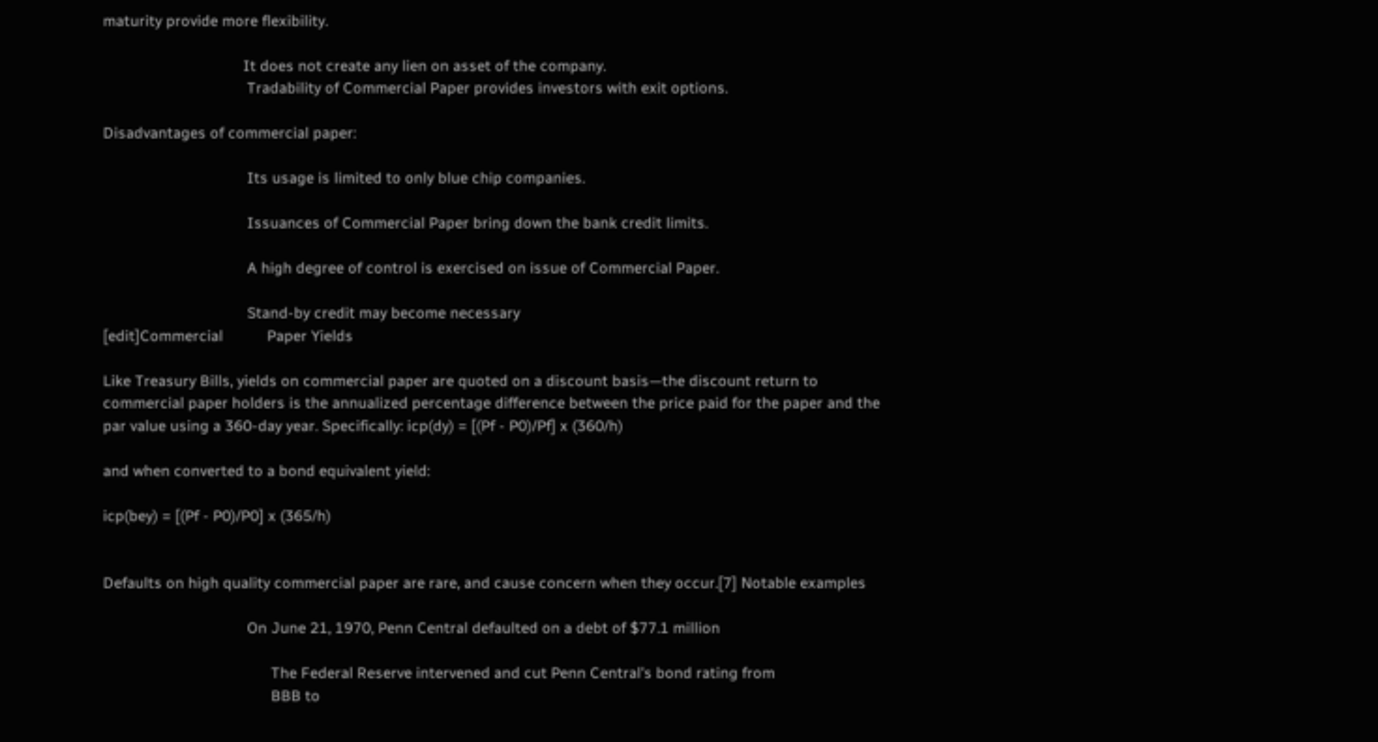maturity provide more flexibility.

                                   It does not create any lien on asset of the company.
                                    Tradability of Commercial Paper provides investors with exit options.

Disadvantages of commercial paper:

                                    Its usage is limited to only blue chip companies.

                                    Issuances of Commercial Paper bring down the bank credit limits.

                                    A high degree of control is exercised on issue of Commercial Paper.

                                    Stand-by credit may become necessary
[edit]Commercial           Paper Yields

Like Treasury Bills, yields on commercial paper are quoted on a discount basis—the discount return to
commercial paper holders is the annualized percentage difference between the price paid for the paper and the
par value using a 360-day year. Specifically: icp(dy) = [(Pf - P0)/Pf] x (360/h)

and when converted to a bond equivalent yield:

icp(bey) = [(Pf - P0)/P0] x (365/h)


Defaults on high quality commercial paper are rare, and cause concern when they occur.[7] Notable examples

                                    On June 21, 1970, Penn Central defaulted on a debt of $77.1 million

                                          The Federal Reserve intervened and cut Penn Central's bond rating from
                                          BBB to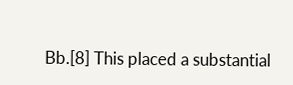Bb.[8] This placed a substantial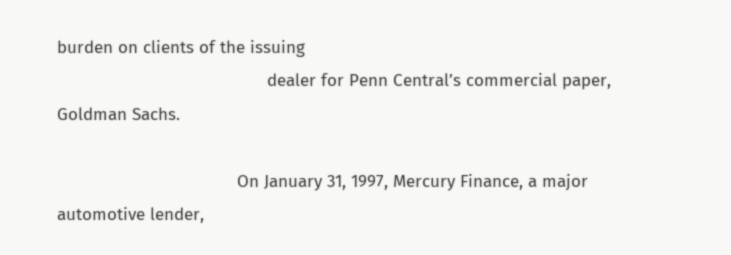burden on clients of the issuing
                                          dealer for Penn Central’s commercial paper, Goldman Sachs.

                                    On January 31, 1997, Mercury Finance, a major automotive lender,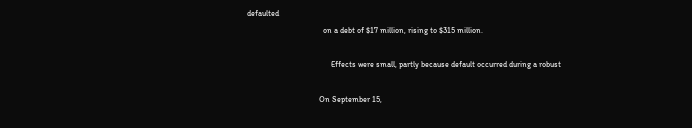defaulted
                                      on a debt of $17 million, rising to $315 million.

                                          Effects were small, partly because default occurred during a robust

                                    On September 15,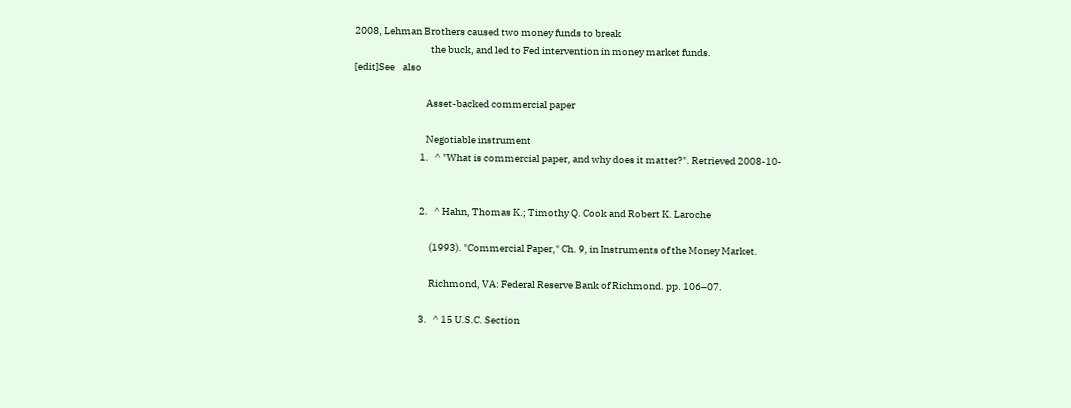2008, Lehman Brothers caused two money funds to break
                                      the buck, and led to Fed intervention in money market funds.
[edit]See    also

                                    Asset-backed commercial paper

                                    Negotiable instrument
                                 1.   ^ "What is commercial paper, and why does it matter?". Retrieved 2008-10-


                                 2.   ^ Hahn, Thomas K.; Timothy Q. Cook and Robert K. Laroche

                                      (1993). "Commercial Paper," Ch. 9, in Instruments of the Money Market.

                                      Richmond, VA: Federal Reserve Bank of Richmond. pp. 106–07.

                                 3.   ^ 15 U.S.C. Section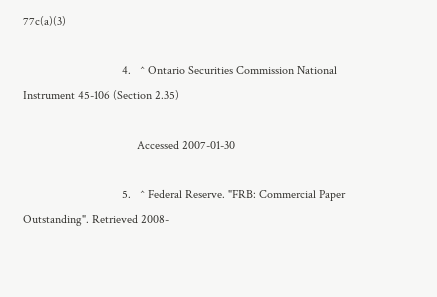77c(a)(3)

                                 4.   ^ Ontario Securities Commission National Instrument 45-106 (Section 2.35)

                                      Accessed 2007-01-30

                                 5.   ^ Federal Reserve. "FRB: Commercial Paper Outstanding". Retrieved 2008-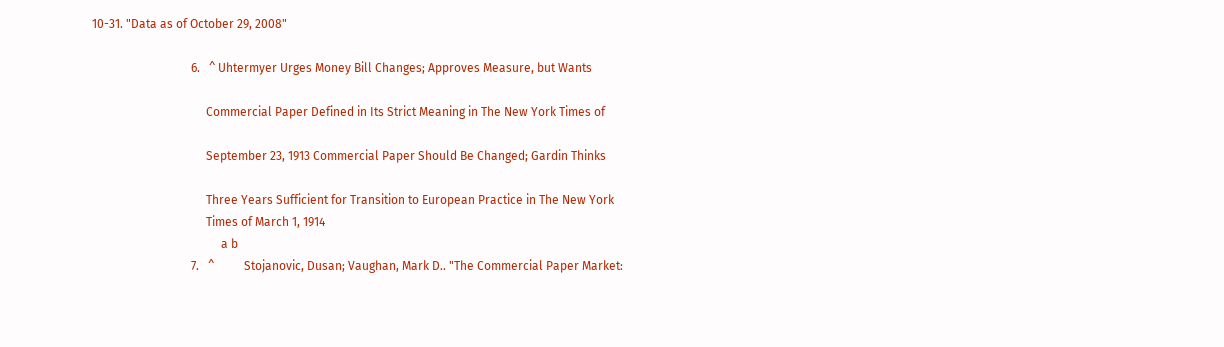10-31. "Data as of October 29, 2008"

                                 6.   ^ Uhtermyer Urges Money Bill Changes; Approves Measure, but Wants

                                      Commercial Paper Defined in Its Strict Meaning in The New York Times of

                                      September 23, 1913 Commercial Paper Should Be Changed; Gardin Thinks

                                      Three Years Sufficient for Transition to European Practice in The New York
                                      Times of March 1, 1914
                                           a b
                                 7.   ^          Stojanovic, Dusan; Vaughan, Mark D.. "The Commercial Paper Market: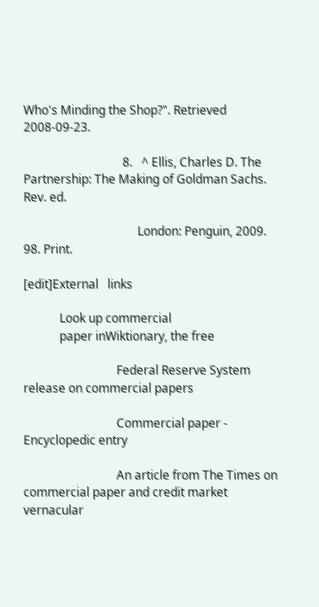Who's Minding the Shop?". Retrieved 2008-09-23.

                                 8.   ^ Ellis, Charles D. The Partnership: The Making of Goldman Sachs. Rev. ed.

                                      London: Penguin, 2009. 98. Print.

[edit]External   links

            Look up commercial
            paper inWiktionary, the free

                               Federal Reserve System release on commercial papers

                               Commercial paper - Encyclopedic entry

                               An article from The Times on commercial paper and credit market vernacular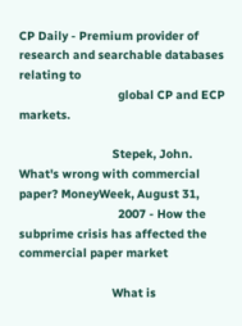CP Daily - Premium provider of research and searchable databases relating to
                                 global CP and ECP markets.

                               Stepek, John. What's wrong with commercial paper? MoneyWeek, August 31,
                                 2007 - How the subprime crisis has affected the commercial paper market

                               What is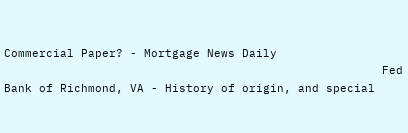Commercial Paper? - Mortgage News Daily
                                                      Fed Bank of Richmond, VA - History of origin, and special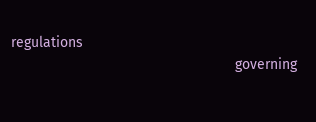regulations
                                                        governing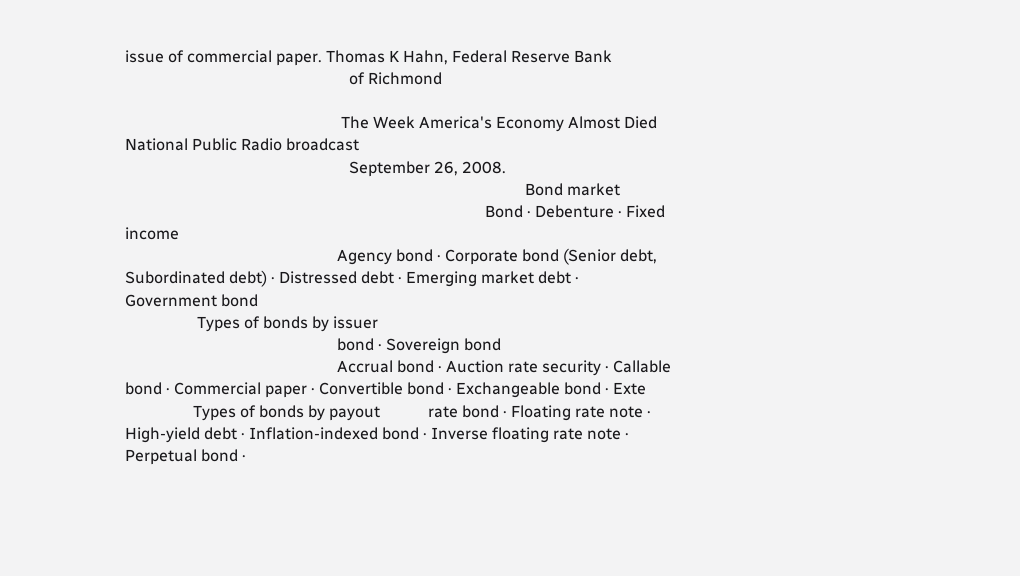issue of commercial paper. Thomas K Hahn, Federal Reserve Bank
                                                        of Richmond

                                                      The Week America's Economy Almost Died National Public Radio broadcast
                                                        September 26, 2008.
                                                                                                    Bond market
                                                                                          Bond · Debenture · Fixed income
                                                     Agency bond · Corporate bond (Senior debt, Subordinated debt) · Distressed debt · Emerging market debt · Government bond
                  Types of bonds by issuer
                                                     bond · Sovereign bond
                                                     Accrual bond · Auction rate security · Callable bond · Commercial paper · Convertible bond · Exchangeable bond · Exte
                 Types of bonds by payout            rate bond · Floating rate note · High-yield debt · Inflation-indexed bond · Inverse floating rate note · Perpetual bond ·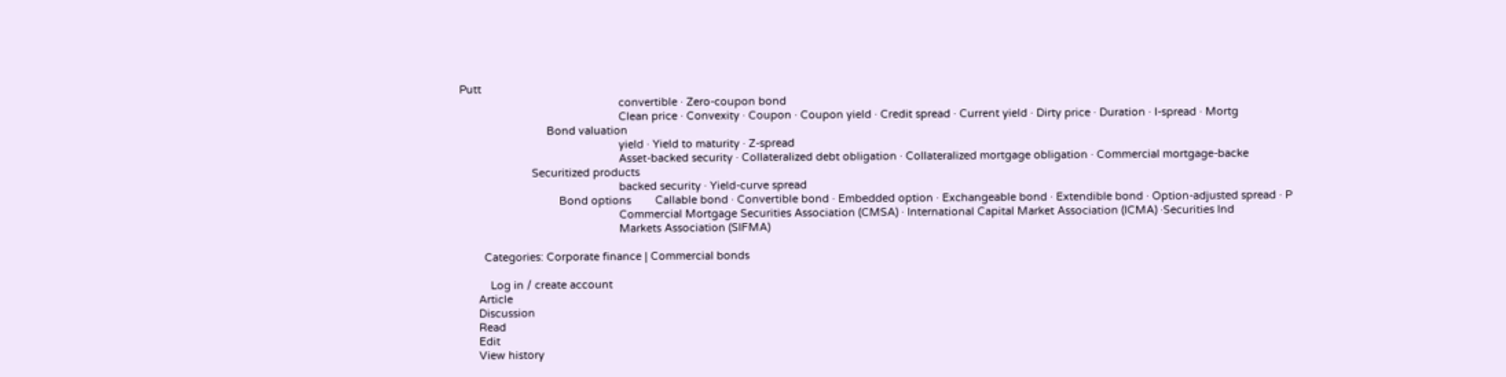Putt
                                                     convertible · Zero-coupon bond
                                                     Clean price · Convexity · Coupon · Coupon yield · Credit spread · Current yield · Dirty price · Duration · I-spread · Mortg
                             Bond valuation
                                                     yield · Yield to maturity · Z-spread
                                                     Asset-backed security · Collateralized debt obligation · Collateralized mortgage obligation · Commercial mortgage-backe
                        Securitized products
                                                     backed security · Yield-curve spread
                                 Bond options        Callable bond · Convertible bond · Embedded option · Exchangeable bond · Extendible bond · Option-adjusted spread · P
                                                     Commercial Mortgage Securities Association (CMSA) · International Capital Market Association (ICMA) ·Securities Ind
                                                     Markets Association (SIFMA)

        Categories: Corporate finance | Commercial bonds

          Log in / create account
      Article
      Discussion
      Read
      Edit
      View history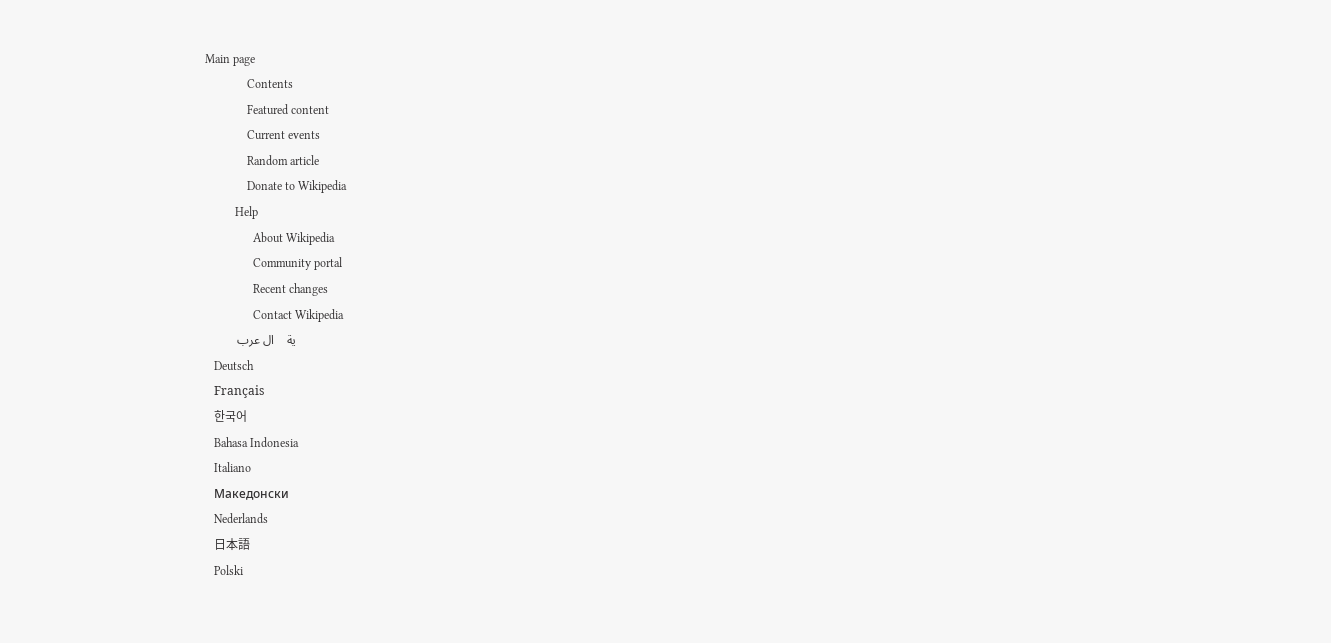Main page
              Contents
              Featured content
              Current events
              Random article
              Donate to Wikipedia
          Help
                About Wikipedia
                Community portal
                Recent changes
                Contact Wikipedia
                ية    ال عرب
   Deutsch
   Français
   한국어
   Bahasa Indonesia
   Italiano
   Македонски
   Nederlands
   日本語
   Polski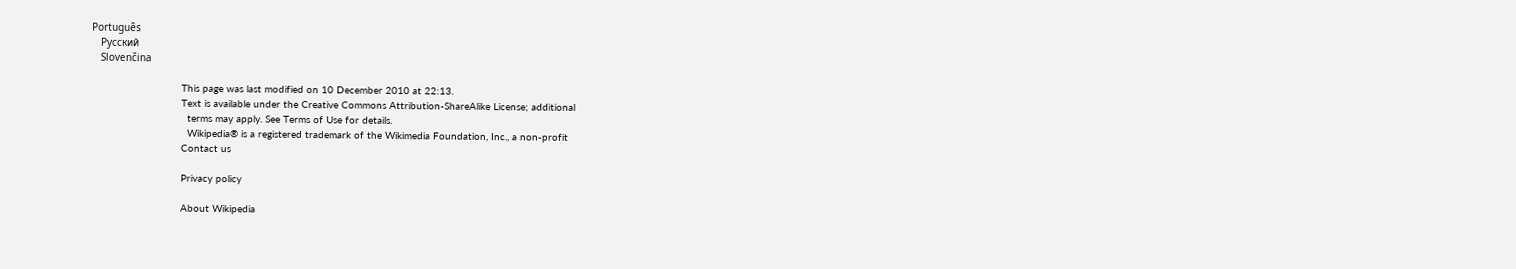Português
   Русский
   Slovenčina

                              This page was last modified on 10 December 2010 at 22:13.
                              Text is available under the Creative Commons Attribution-ShareAlike License; additional
                                terms may apply. See Terms of Use for details.
                                Wikipedia® is a registered trademark of the Wikimedia Foundation, Inc., a non-profit
                              Contact us

                              Privacy policy

                              About Wikipedia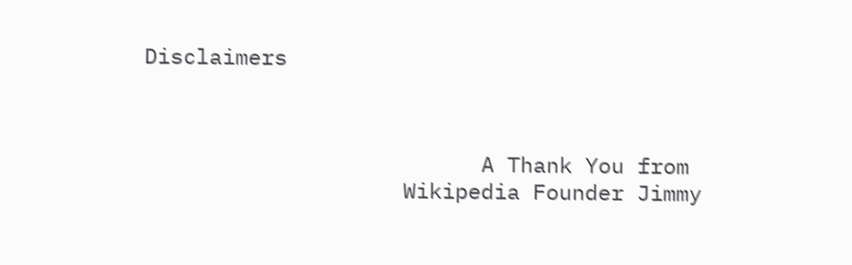Disclaimers



                          A Thank You from
                    Wikipedia Founder Jimmy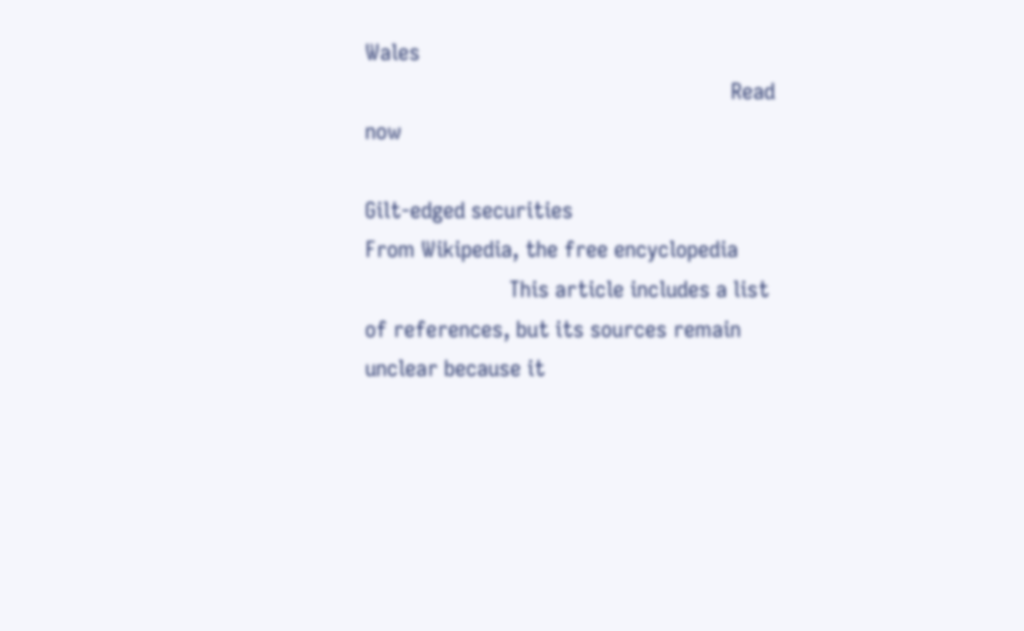Wales
                                                             Read now

Gilt-edged securities
From Wikipedia, the free encyclopedia
                        This article includes a list of references, but its sources remain unclear because it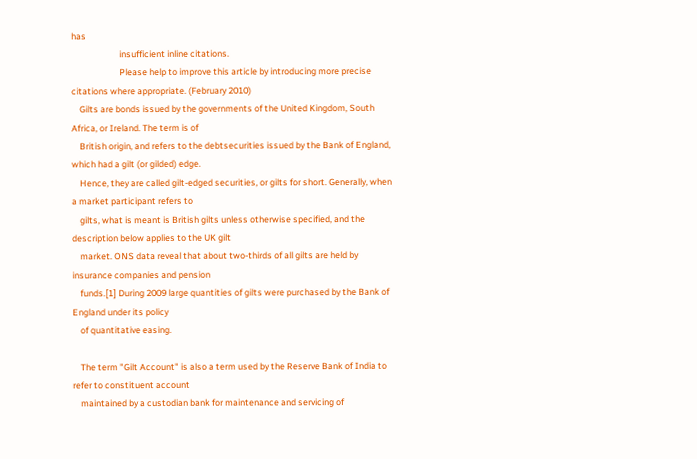has
                        insufficient inline citations.
                        Please help to improve this article by introducing more precise citations where appropriate. (February 2010)
    Gilts are bonds issued by the governments of the United Kingdom, South Africa, or Ireland. The term is of
    British origin, and refers to the debtsecurities issued by the Bank of England, which had a gilt (or gilded) edge.
    Hence, they are called gilt-edged securities, or gilts for short. Generally, when a market participant refers to
    gilts, what is meant is British gilts unless otherwise specified, and the description below applies to the UK gilt
    market. ONS data reveal that about two-thirds of all gilts are held by insurance companies and pension
    funds.[1] During 2009 large quantities of gilts were purchased by the Bank of England under its policy
    of quantitative easing.

    The term "Gilt Account" is also a term used by the Reserve Bank of India to refer to constituent account
    maintained by a custodian bank for maintenance and servicing of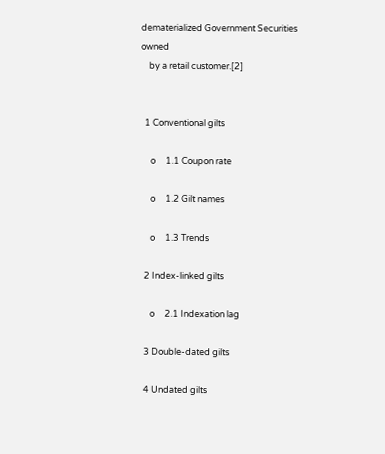dematerialized Government Securities owned
    by a retail customer.[2]


  1 Conventional gilts

     o     1.1 Coupon rate

     o     1.2 Gilt names

     o     1.3 Trends

  2 Index-linked gilts

     o     2.1 Indexation lag

  3 Double-dated gilts

  4 Undated gilts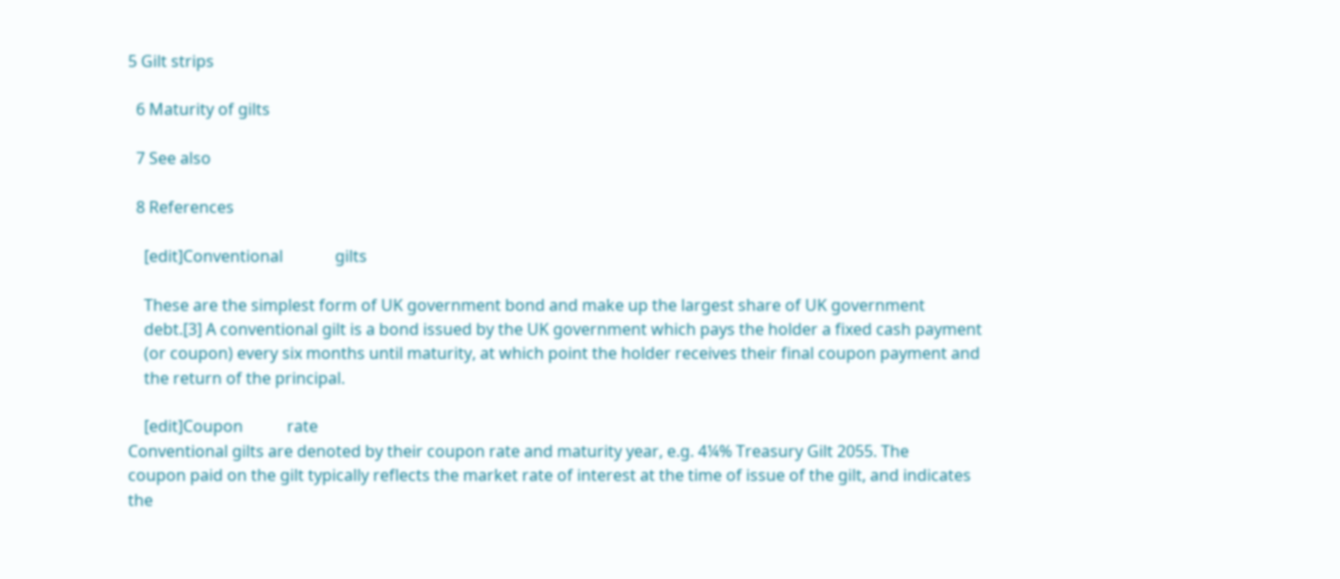5 Gilt strips

  6 Maturity of gilts

  7 See also

  8 References

    [edit]Conventional             gilts

    These are the simplest form of UK government bond and make up the largest share of UK government
    debt.[3] A conventional gilt is a bond issued by the UK government which pays the holder a fixed cash payment
    (or coupon) every six months until maturity, at which point the holder receives their final coupon payment and
    the return of the principal.

    [edit]Coupon           rate
Conventional gilts are denoted by their coupon rate and maturity year, e.g. 4¼% Treasury Gilt 2055. The
coupon paid on the gilt typically reflects the market rate of interest at the time of issue of the gilt, and indicates
the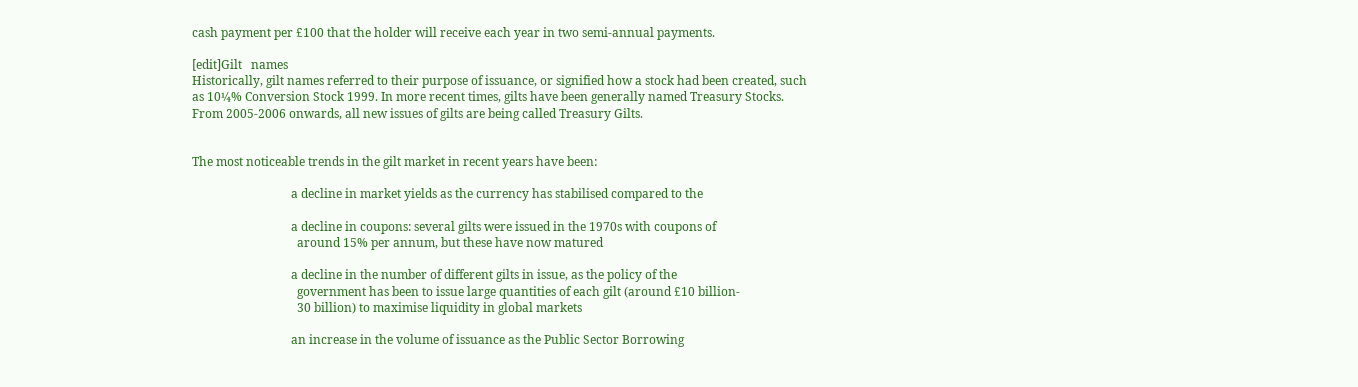cash payment per £100 that the holder will receive each year in two semi-annual payments.

[edit]Gilt   names
Historically, gilt names referred to their purpose of issuance, or signified how a stock had been created, such
as 10¼% Conversion Stock 1999. In more recent times, gilts have been generally named Treasury Stocks.
From 2005-2006 onwards, all new issues of gilts are being called Treasury Gilts.


The most noticeable trends in the gilt market in recent years have been:

                                 a decline in market yields as the currency has stabilised compared to the

                                 a decline in coupons: several gilts were issued in the 1970s with coupons of
                                   around 15% per annum, but these have now matured

                                 a decline in the number of different gilts in issue, as the policy of the
                                   government has been to issue large quantities of each gilt (around £10 billion-
                                   30 billion) to maximise liquidity in global markets

                                 an increase in the volume of issuance as the Public Sector Borrowing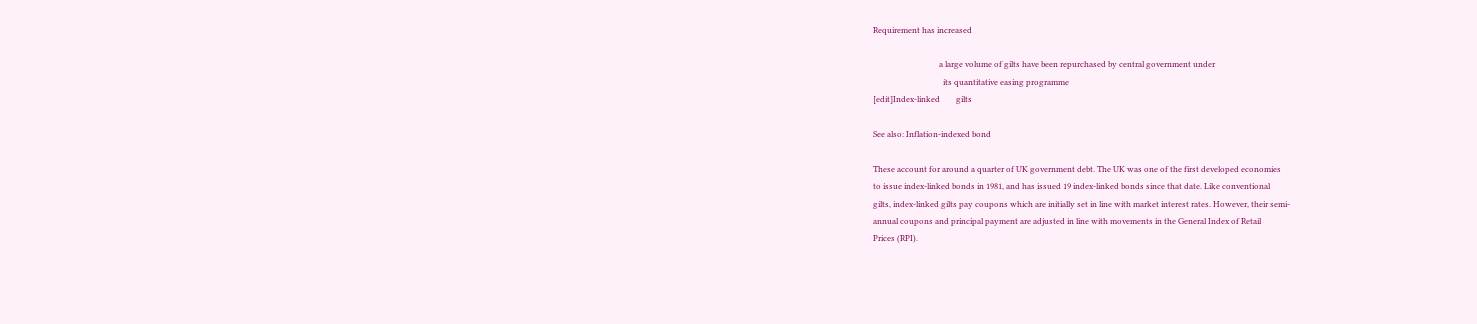Requirement has increased

                                 a large volume of gilts have been repurchased by central government under
                                   its quantitative easing programme
[edit]Index-linked        gilts

See also: Inflation-indexed bond

These account for around a quarter of UK government debt. The UK was one of the first developed economies
to issue index-linked bonds in 1981, and has issued 19 index-linked bonds since that date. Like conventional
gilts, index-linked gilts pay coupons which are initially set in line with market interest rates. However, their semi-
annual coupons and principal payment are adjusted in line with movements in the General Index of Retail
Prices (RPI).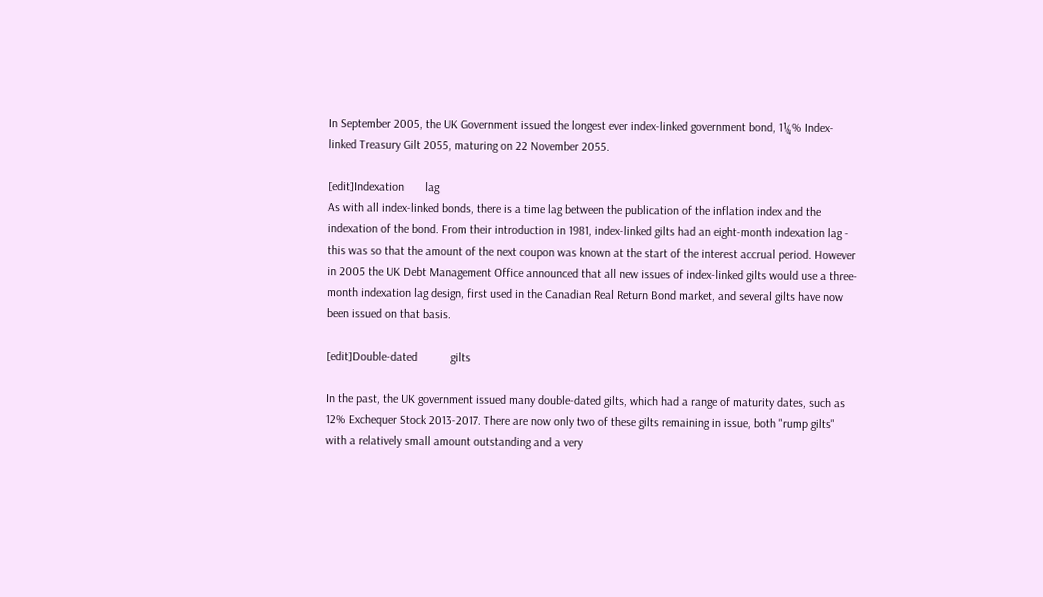In September 2005, the UK Government issued the longest ever index-linked government bond, 1¼% Index-
linked Treasury Gilt 2055, maturing on 22 November 2055.

[edit]Indexation       lag
As with all index-linked bonds, there is a time lag between the publication of the inflation index and the
indexation of the bond. From their introduction in 1981, index-linked gilts had an eight-month indexation lag -
this was so that the amount of the next coupon was known at the start of the interest accrual period. However
in 2005 the UK Debt Management Office announced that all new issues of index-linked gilts would use a three-
month indexation lag design, first used in the Canadian Real Return Bond market, and several gilts have now
been issued on that basis.

[edit]Double-dated           gilts

In the past, the UK government issued many double-dated gilts, which had a range of maturity dates, such as
12% Exchequer Stock 2013-2017. There are now only two of these gilts remaining in issue, both "rump gilts"
with a relatively small amount outstanding and a very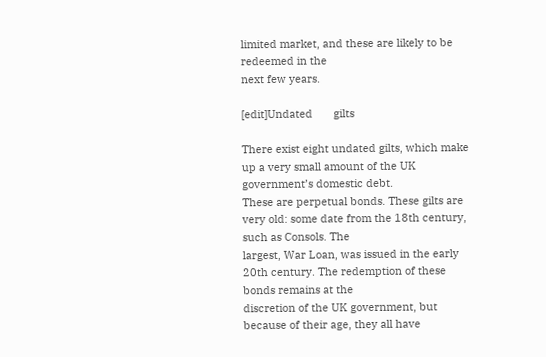limited market, and these are likely to be redeemed in the
next few years.

[edit]Undated       gilts

There exist eight undated gilts, which make up a very small amount of the UK government’s domestic debt.
These are perpetual bonds. These gilts are very old: some date from the 18th century, such as Consols. The
largest, War Loan, was issued in the early 20th century. The redemption of these bonds remains at the
discretion of the UK government, but because of their age, they all have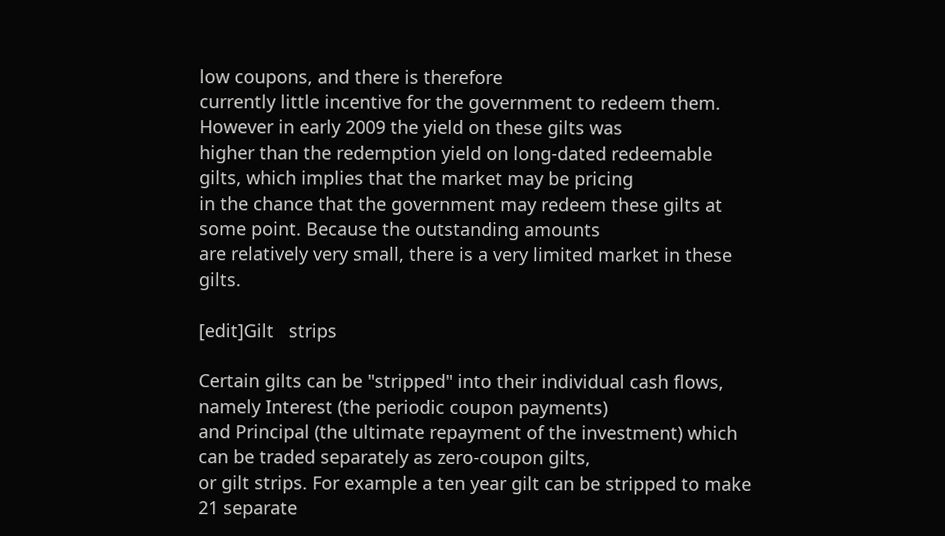low coupons, and there is therefore
currently little incentive for the government to redeem them. However in early 2009 the yield on these gilts was
higher than the redemption yield on long-dated redeemable gilts, which implies that the market may be pricing
in the chance that the government may redeem these gilts at some point. Because the outstanding amounts
are relatively very small, there is a very limited market in these gilts.

[edit]Gilt   strips

Certain gilts can be "stripped" into their individual cash flows, namely Interest (the periodic coupon payments)
and Principal (the ultimate repayment of the investment) which can be traded separately as zero-coupon gilts,
or gilt strips. For example a ten year gilt can be stripped to make 21 separate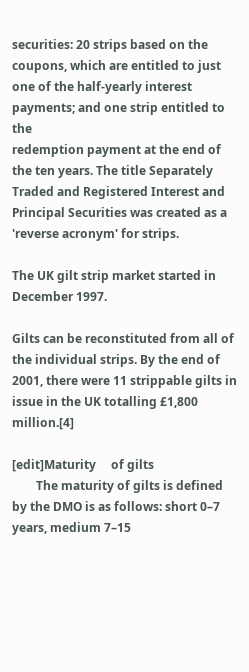securities: 20 strips based on the
coupons, which are entitled to just one of the half-yearly interest payments; and one strip entitled to the
redemption payment at the end of the ten years. The title Separately Traded and Registered Interest and
Principal Securities was created as a 'reverse acronym' for strips.

The UK gilt strip market started in December 1997.

Gilts can be reconstituted from all of the individual strips. By the end of 2001, there were 11 strippable gilts in
issue in the UK totalling £1,800 million.[4]

[edit]Maturity     of gilts
        The maturity of gilts is defined by the DMO is as follows: short 0–7 years, medium 7–15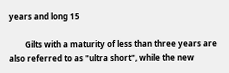years and long 15

        Gilts with a maturity of less than three years are also referred to as "ultra short", while the new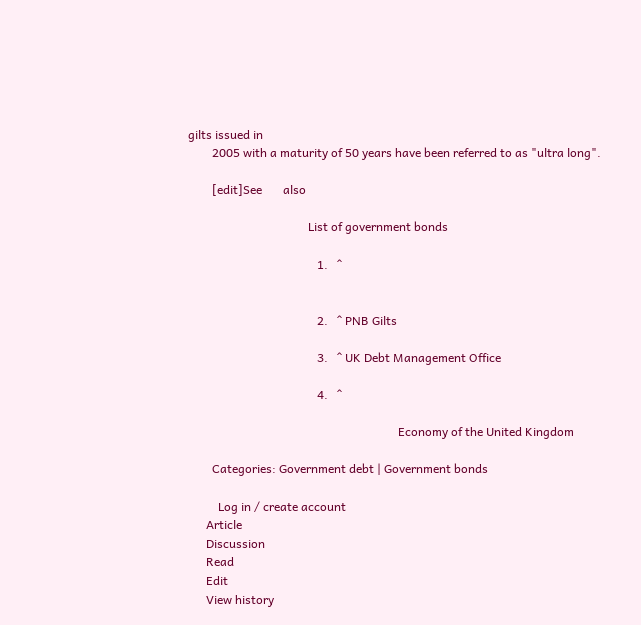gilts issued in
        2005 with a maturity of 50 years have been referred to as "ultra long".

        [edit]See       also

                                        List of government bonds

                                           1.   ^


                                           2.   ^ PNB Gilts

                                           3.   ^ UK Debt Management Office

                                           4.   ^

                                                                      Economy of the United Kingdom

        Categories: Government debt | Government bonds

          Log in / create account
      Article
      Discussion
      Read
      Edit
      View history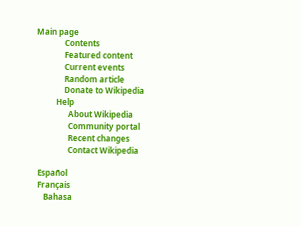Main page
              Contents
              Featured content
              Current events
              Random article
              Donate to Wikipedia
          Help
                About Wikipedia
                Community portal
                Recent changes
                Contact Wikipedia

 Español
 Français
    Bahasa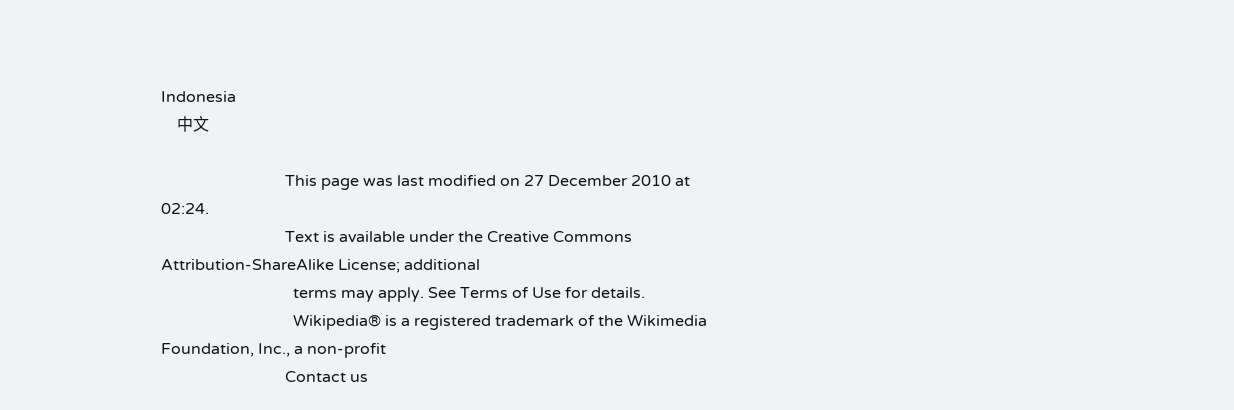Indonesia
    中文

                               This page was last modified on 27 December 2010 at 02:24.
                               Text is available under the Creative Commons Attribution-ShareAlike License; additional
                                 terms may apply. See Terms of Use for details.
                                 Wikipedia® is a registered trademark of the Wikimedia Foundation, Inc., a non-profit
                               Contact us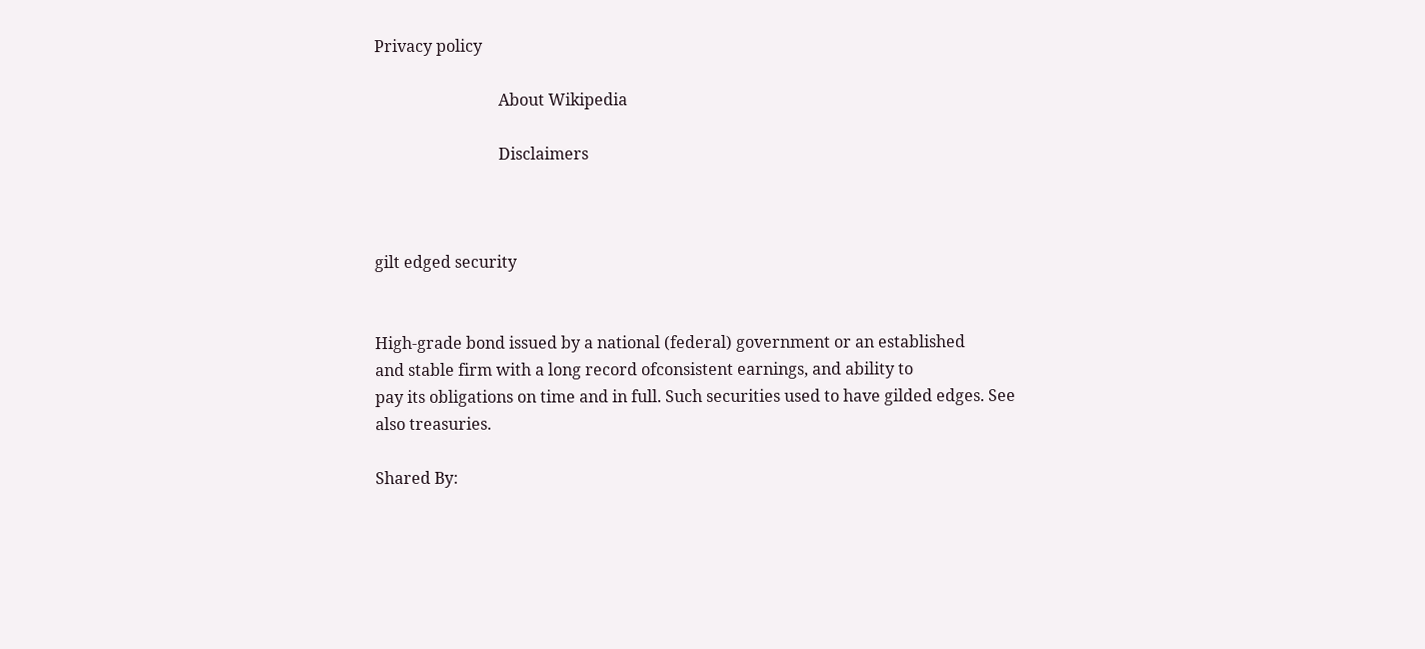Privacy policy

                               About Wikipedia

                               Disclaimers



gilt edged security


High-grade bond issued by a national (federal) government or an established
and stable firm with a long record ofconsistent earnings, and ability to
pay its obligations on time and in full. Such securities used to have gilded edges. See
also treasuries.

Shared By: